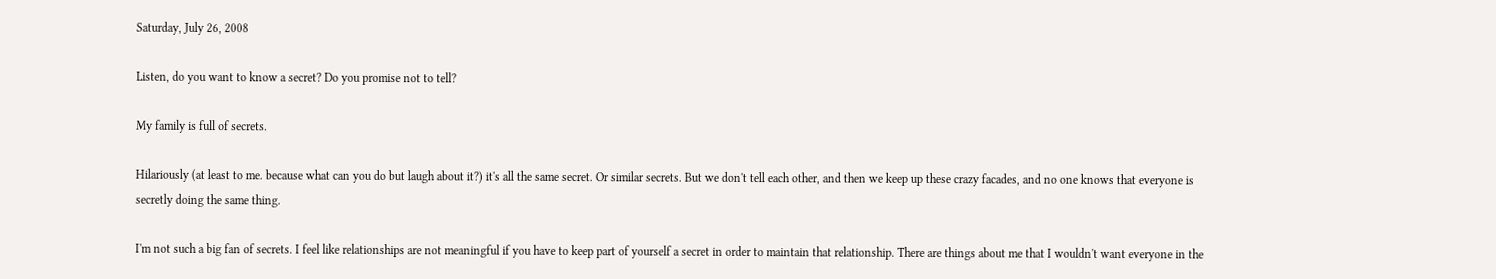Saturday, July 26, 2008

Listen, do you want to know a secret? Do you promise not to tell?

My family is full of secrets.

Hilariously (at least to me. because what can you do but laugh about it?) it's all the same secret. Or similar secrets. But we don't tell each other, and then we keep up these crazy facades, and no one knows that everyone is secretly doing the same thing.

I'm not such a big fan of secrets. I feel like relationships are not meaningful if you have to keep part of yourself a secret in order to maintain that relationship. There are things about me that I wouldn't want everyone in the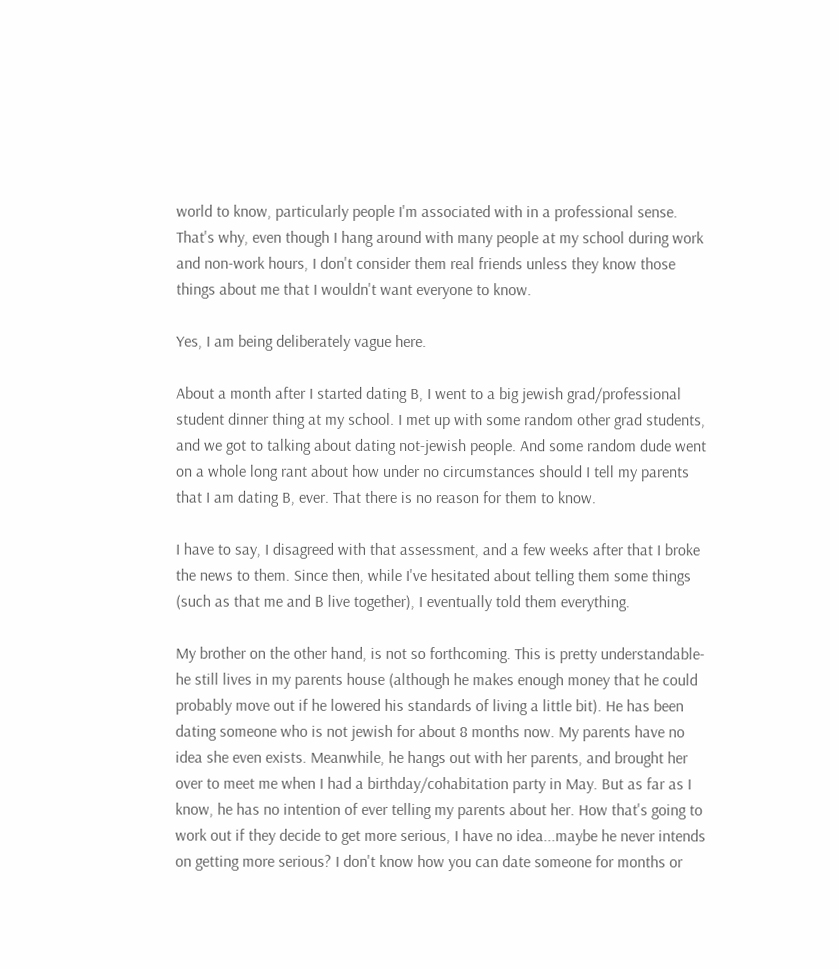world to know, particularly people I'm associated with in a professional sense. That's why, even though I hang around with many people at my school during work and non-work hours, I don't consider them real friends unless they know those things about me that I wouldn't want everyone to know.

Yes, I am being deliberately vague here.

About a month after I started dating B, I went to a big jewish grad/professional student dinner thing at my school. I met up with some random other grad students, and we got to talking about dating not-jewish people. And some random dude went on a whole long rant about how under no circumstances should I tell my parents that I am dating B, ever. That there is no reason for them to know.

I have to say, I disagreed with that assessment, and a few weeks after that I broke the news to them. Since then, while I've hesitated about telling them some things (such as that me and B live together), I eventually told them everything.

My brother on the other hand, is not so forthcoming. This is pretty understandable- he still lives in my parents house (although he makes enough money that he could probably move out if he lowered his standards of living a little bit). He has been dating someone who is not jewish for about 8 months now. My parents have no idea she even exists. Meanwhile, he hangs out with her parents, and brought her over to meet me when I had a birthday/cohabitation party in May. But as far as I know, he has no intention of ever telling my parents about her. How that's going to work out if they decide to get more serious, I have no idea...maybe he never intends on getting more serious? I don't know how you can date someone for months or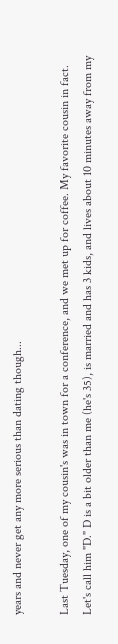years and never get any more serious than dating though...

Last Tuesday, one of my cousin's was in town for a conference, and we met up for coffee. My favorite cousin in fact. Let's call him "D." D is a bit older than me (he's 35), is married and has 3 kids, and lives about 10 minutes away from my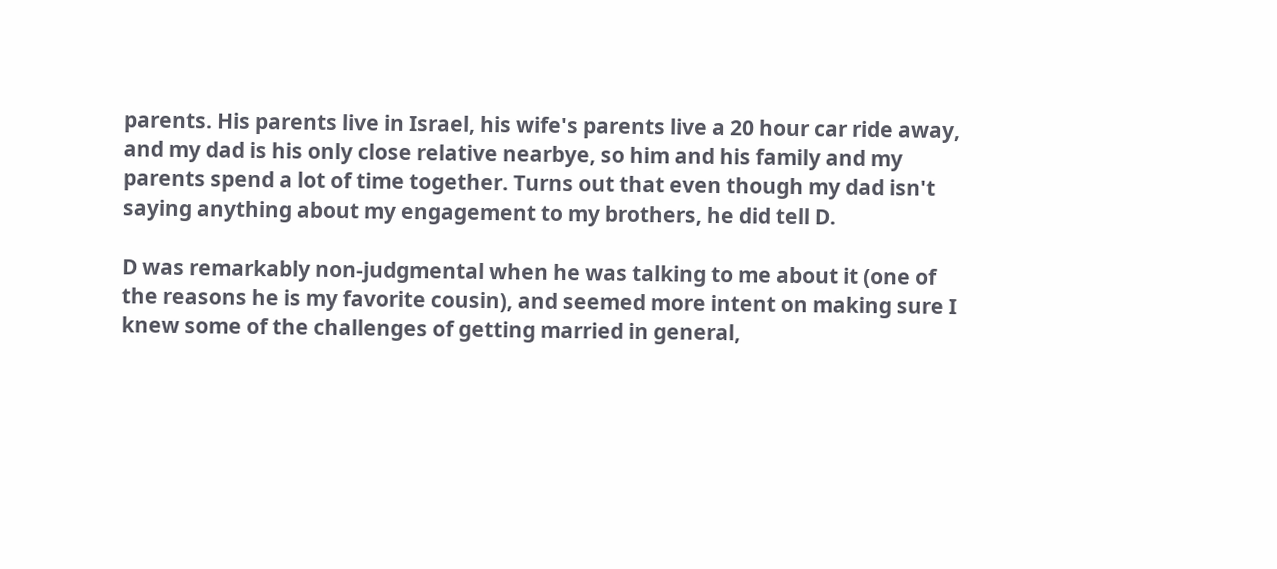parents. His parents live in Israel, his wife's parents live a 20 hour car ride away, and my dad is his only close relative nearbye, so him and his family and my parents spend a lot of time together. Turns out that even though my dad isn't saying anything about my engagement to my brothers, he did tell D.

D was remarkably non-judgmental when he was talking to me about it (one of the reasons he is my favorite cousin), and seemed more intent on making sure I knew some of the challenges of getting married in general,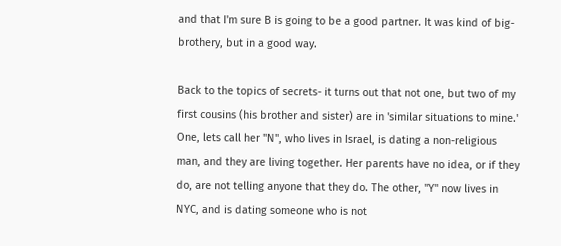and that I'm sure B is going to be a good partner. It was kind of big-brothery, but in a good way.

Back to the topics of secrets- it turns out that not one, but two of my first cousins (his brother and sister) are in 'similar situations to mine.' One, lets call her "N", who lives in Israel, is dating a non-religious man, and they are living together. Her parents have no idea, or if they do, are not telling anyone that they do. The other, "Y" now lives in NYC, and is dating someone who is not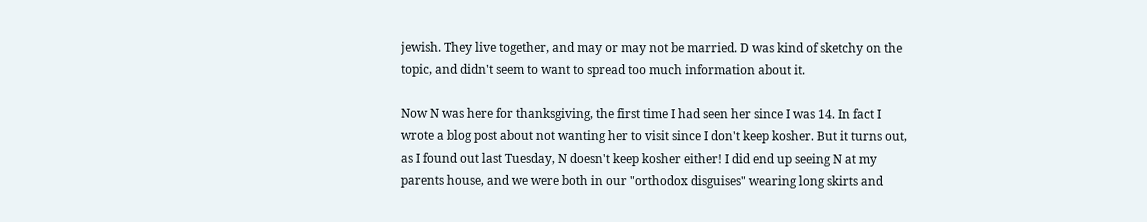jewish. They live together, and may or may not be married. D was kind of sketchy on the topic, and didn't seem to want to spread too much information about it.

Now N was here for thanksgiving, the first time I had seen her since I was 14. In fact I wrote a blog post about not wanting her to visit since I don't keep kosher. But it turns out, as I found out last Tuesday, N doesn't keep kosher either! I did end up seeing N at my parents house, and we were both in our "orthodox disguises" wearing long skirts and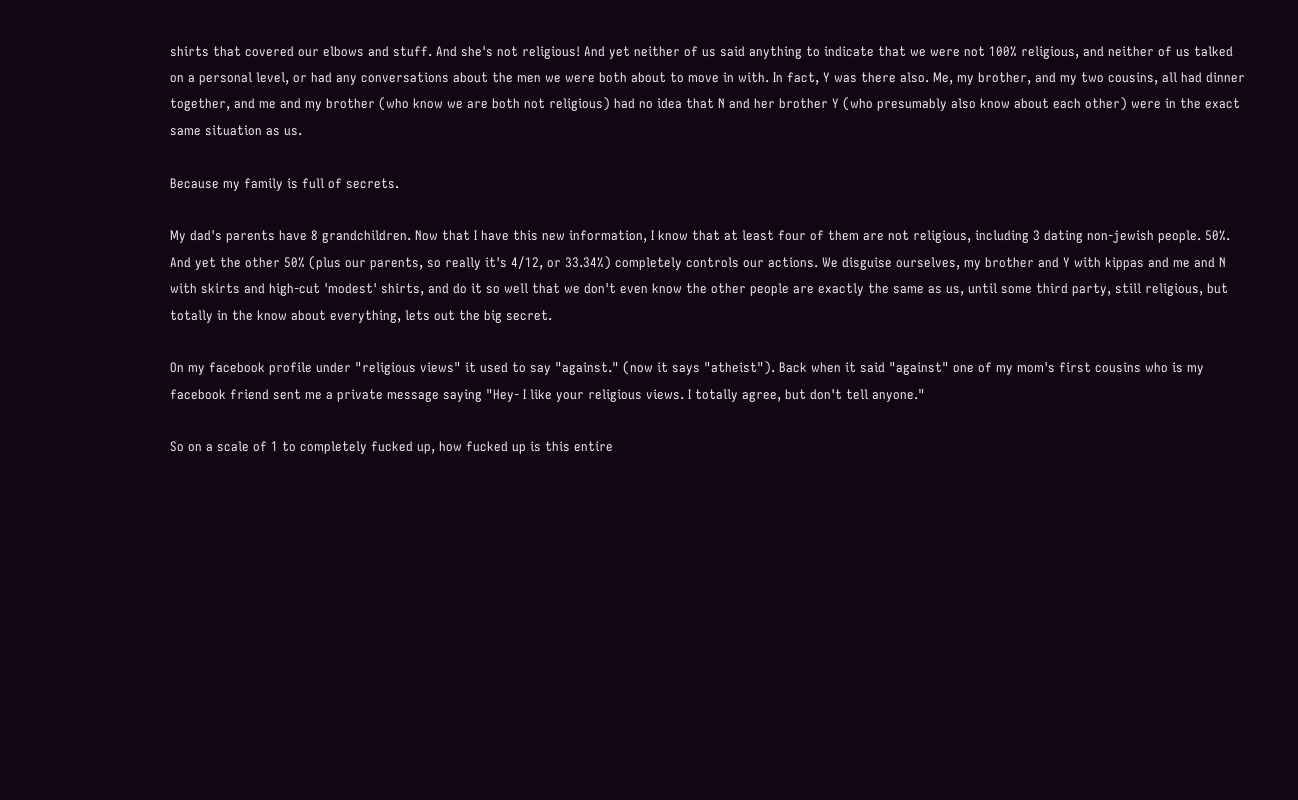shirts that covered our elbows and stuff. And she's not religious! And yet neither of us said anything to indicate that we were not 100% religious, and neither of us talked on a personal level, or had any conversations about the men we were both about to move in with. In fact, Y was there also. Me, my brother, and my two cousins, all had dinner together, and me and my brother (who know we are both not religious) had no idea that N and her brother Y (who presumably also know about each other) were in the exact same situation as us.

Because my family is full of secrets.

My dad's parents have 8 grandchildren. Now that I have this new information, I know that at least four of them are not religious, including 3 dating non-jewish people. 50%. And yet the other 50% (plus our parents, so really it's 4/12, or 33.34%) completely controls our actions. We disguise ourselves, my brother and Y with kippas and me and N with skirts and high-cut 'modest' shirts, and do it so well that we don't even know the other people are exactly the same as us, until some third party, still religious, but totally in the know about everything, lets out the big secret.

On my facebook profile under "religious views" it used to say "against." (now it says "atheist"). Back when it said "against" one of my mom's first cousins who is my facebook friend sent me a private message saying "Hey- I like your religious views. I totally agree, but don't tell anyone."

So on a scale of 1 to completely fucked up, how fucked up is this entire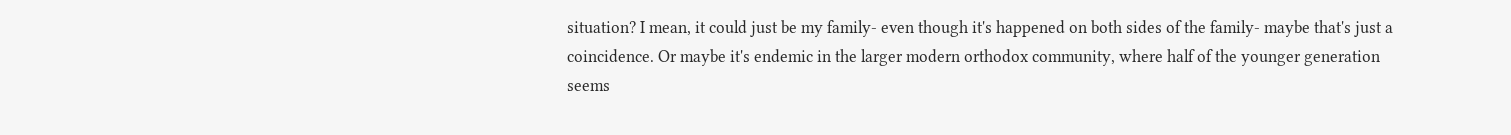situation? I mean, it could just be my family- even though it's happened on both sides of the family- maybe that's just a coincidence. Or maybe it's endemic in the larger modern orthodox community, where half of the younger generation seems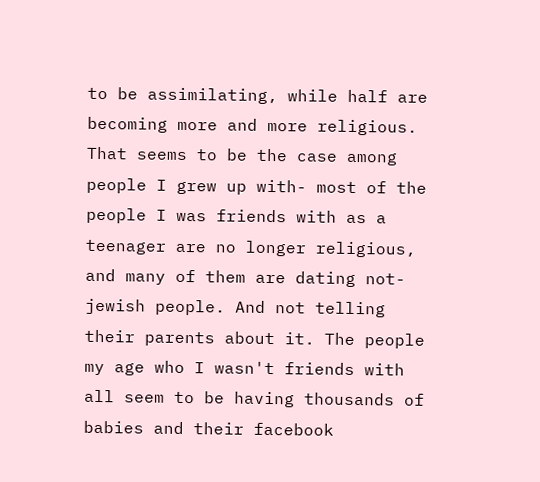to be assimilating, while half are becoming more and more religious. That seems to be the case among people I grew up with- most of the people I was friends with as a teenager are no longer religious, and many of them are dating not-jewish people. And not telling their parents about it. The people my age who I wasn't friends with all seem to be having thousands of babies and their facebook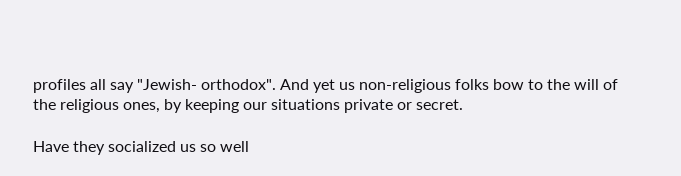profiles all say "Jewish- orthodox". And yet us non-religious folks bow to the will of the religious ones, by keeping our situations private or secret.

Have they socialized us so well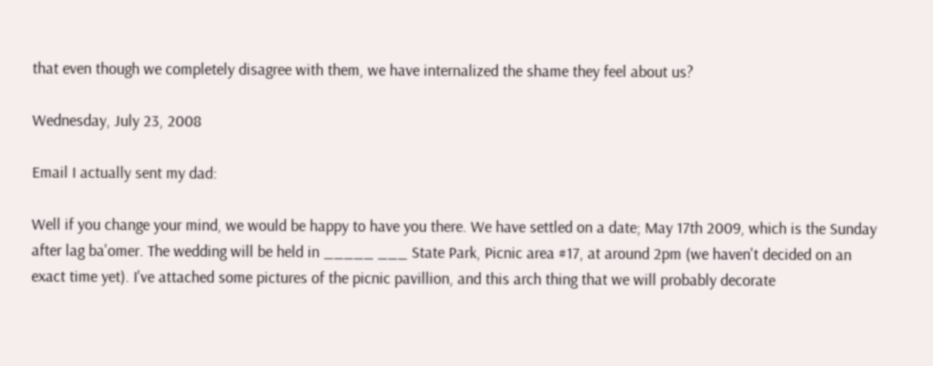that even though we completely disagree with them, we have internalized the shame they feel about us?

Wednesday, July 23, 2008

Email I actually sent my dad:

Well if you change your mind, we would be happy to have you there. We have settled on a date; May 17th 2009, which is the Sunday after lag ba'omer. The wedding will be held in _____ ___ State Park, Picnic area #17, at around 2pm (we haven't decided on an exact time yet). I've attached some pictures of the picnic pavillion, and this arch thing that we will probably decorate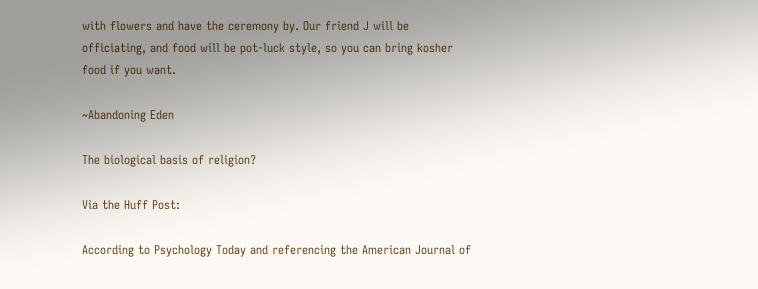with flowers and have the ceremony by. Our friend J will be officiating, and food will be pot-luck style, so you can bring kosher food if you want.

~Abandoning Eden

The biological basis of religion?

Via the Huff Post:

According to Psychology Today and referencing the American Journal of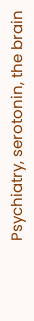Psychiatry, serotonin, the brain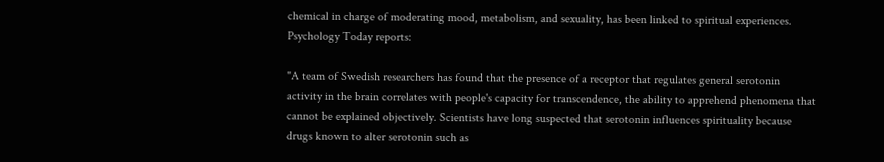chemical in charge of moderating mood, metabolism, and sexuality, has been linked to spiritual experiences. Psychology Today reports:

"A team of Swedish researchers has found that the presence of a receptor that regulates general serotonin activity in the brain correlates with people's capacity for transcendence, the ability to apprehend phenomena that cannot be explained objectively. Scientists have long suspected that serotonin influences spirituality because drugs known to alter serotonin such as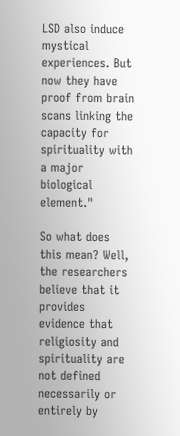LSD also induce mystical experiences. But now they have proof from brain scans linking the capacity for spirituality with a major biological element."

So what does this mean? Well, the researchers believe that it provides evidence that religiosity and spirituality are not defined necessarily or entirely by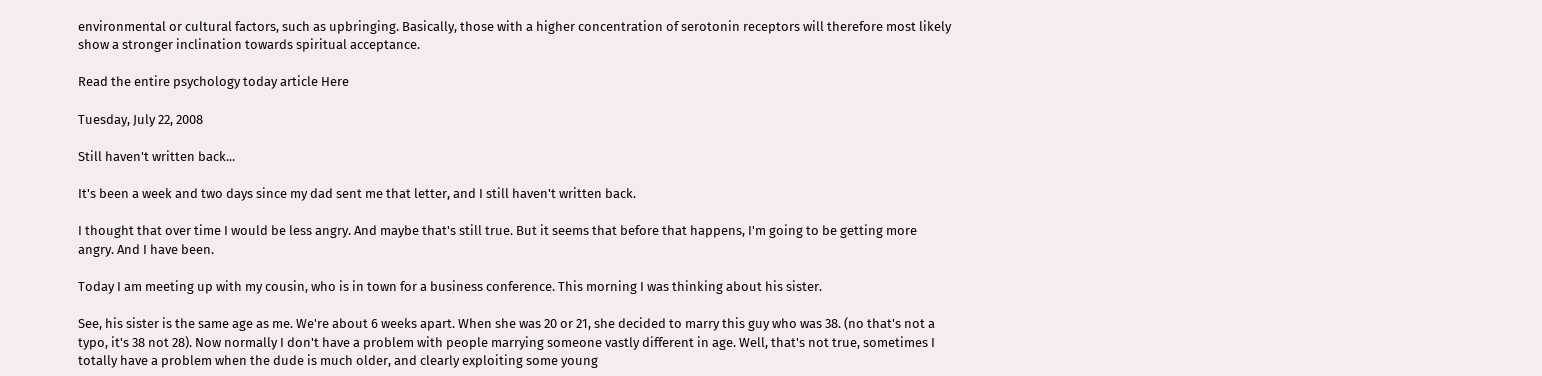environmental or cultural factors, such as upbringing. Basically, those with a higher concentration of serotonin receptors will therefore most likely show a stronger inclination towards spiritual acceptance.

Read the entire psychology today article Here

Tuesday, July 22, 2008

Still haven't written back...

It's been a week and two days since my dad sent me that letter, and I still haven't written back.

I thought that over time I would be less angry. And maybe that's still true. But it seems that before that happens, I'm going to be getting more angry. And I have been.

Today I am meeting up with my cousin, who is in town for a business conference. This morning I was thinking about his sister.

See, his sister is the same age as me. We're about 6 weeks apart. When she was 20 or 21, she decided to marry this guy who was 38. (no that's not a typo, it's 38 not 28). Now normally I don't have a problem with people marrying someone vastly different in age. Well, that's not true, sometimes I totally have a problem when the dude is much older, and clearly exploiting some young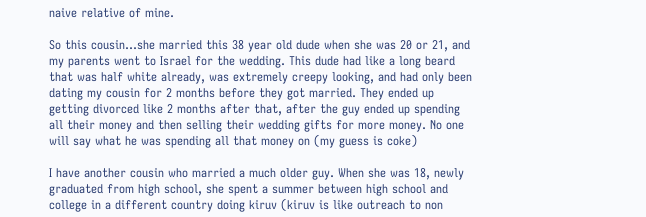naive relative of mine.

So this cousin...she married this 38 year old dude when she was 20 or 21, and my parents went to Israel for the wedding. This dude had like a long beard that was half white already, was extremely creepy looking, and had only been dating my cousin for 2 months before they got married. They ended up getting divorced like 2 months after that, after the guy ended up spending all their money and then selling their wedding gifts for more money. No one will say what he was spending all that money on (my guess is coke)

I have another cousin who married a much older guy. When she was 18, newly graduated from high school, she spent a summer between high school and college in a different country doing kiruv (kiruv is like outreach to non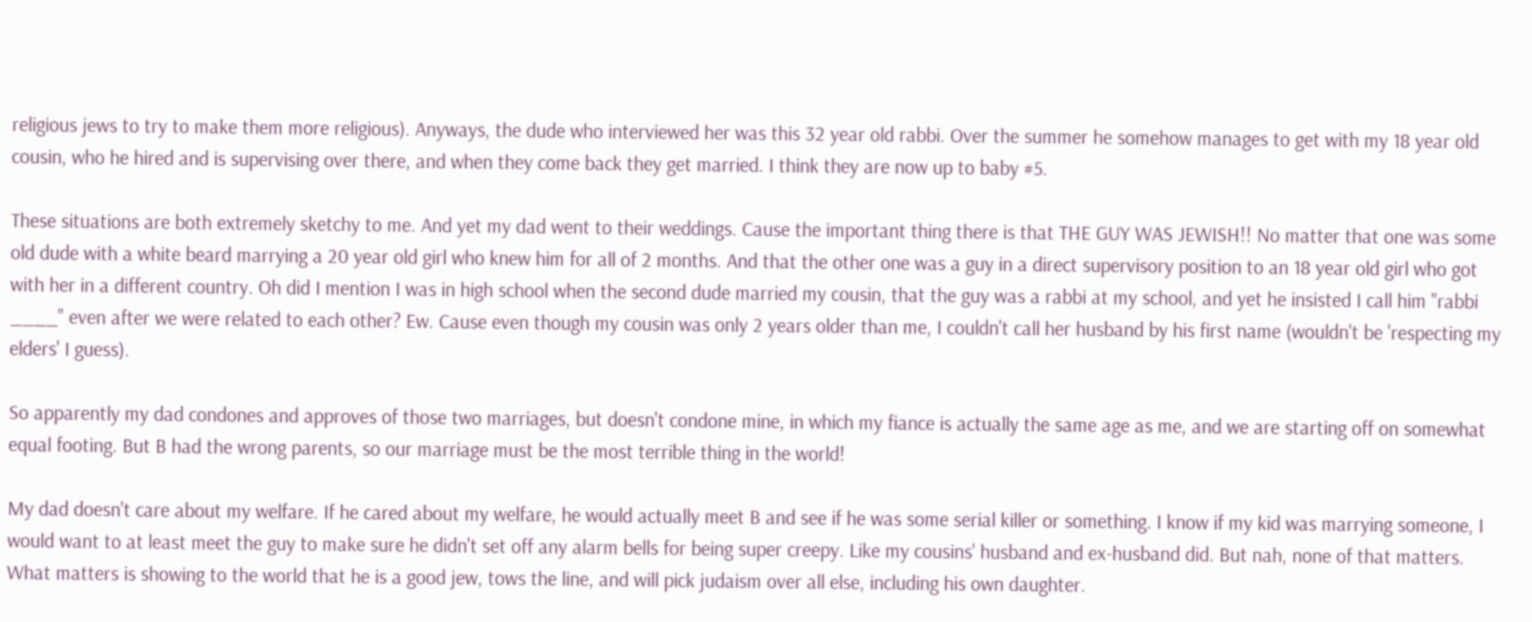religious jews to try to make them more religious). Anyways, the dude who interviewed her was this 32 year old rabbi. Over the summer he somehow manages to get with my 18 year old cousin, who he hired and is supervising over there, and when they come back they get married. I think they are now up to baby #5.

These situations are both extremely sketchy to me. And yet my dad went to their weddings. Cause the important thing there is that THE GUY WAS JEWISH!! No matter that one was some old dude with a white beard marrying a 20 year old girl who knew him for all of 2 months. And that the other one was a guy in a direct supervisory position to an 18 year old girl who got with her in a different country. Oh did I mention I was in high school when the second dude married my cousin, that the guy was a rabbi at my school, and yet he insisted I call him "rabbi ____" even after we were related to each other? Ew. Cause even though my cousin was only 2 years older than me, I couldn't call her husband by his first name (wouldn't be 'respecting my elders' I guess).

So apparently my dad condones and approves of those two marriages, but doesn't condone mine, in which my fiance is actually the same age as me, and we are starting off on somewhat equal footing. But B had the wrong parents, so our marriage must be the most terrible thing in the world!

My dad doesn't care about my welfare. If he cared about my welfare, he would actually meet B and see if he was some serial killer or something. I know if my kid was marrying someone, I would want to at least meet the guy to make sure he didn't set off any alarm bells for being super creepy. Like my cousins' husband and ex-husband did. But nah, none of that matters. What matters is showing to the world that he is a good jew, tows the line, and will pick judaism over all else, including his own daughter.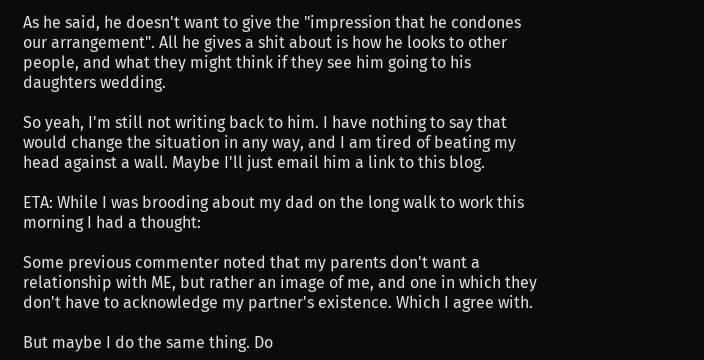As he said, he doesn't want to give the "impression that he condones our arrangement". All he gives a shit about is how he looks to other people, and what they might think if they see him going to his daughters wedding.

So yeah, I'm still not writing back to him. I have nothing to say that would change the situation in any way, and I am tired of beating my head against a wall. Maybe I'll just email him a link to this blog.

ETA: While I was brooding about my dad on the long walk to work this morning I had a thought:

Some previous commenter noted that my parents don't want a relationship with ME, but rather an image of me, and one in which they don't have to acknowledge my partner's existence. Which I agree with.

But maybe I do the same thing. Do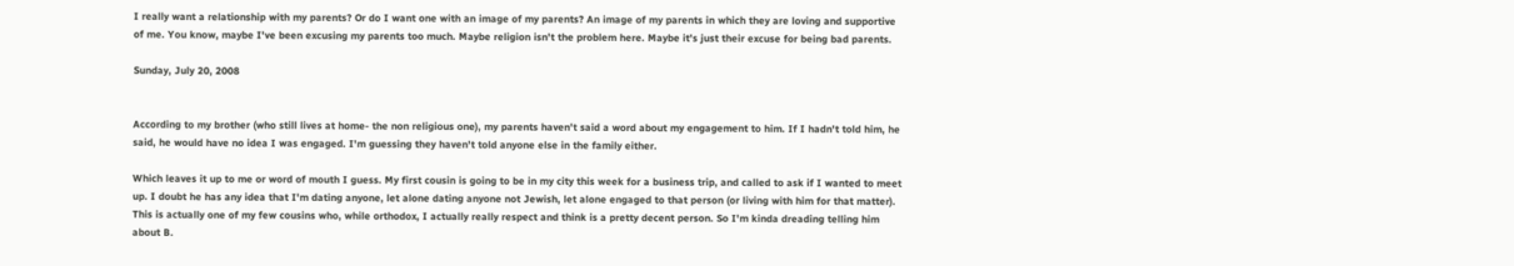I really want a relationship with my parents? Or do I want one with an image of my parents? An image of my parents in which they are loving and supportive of me. You know, maybe I've been excusing my parents too much. Maybe religion isn't the problem here. Maybe it's just their excuse for being bad parents.

Sunday, July 20, 2008


According to my brother (who still lives at home- the non religious one), my parents haven't said a word about my engagement to him. If I hadn't told him, he said, he would have no idea I was engaged. I'm guessing they haven't told anyone else in the family either.

Which leaves it up to me or word of mouth I guess. My first cousin is going to be in my city this week for a business trip, and called to ask if I wanted to meet up. I doubt he has any idea that I'm dating anyone, let alone dating anyone not Jewish, let alone engaged to that person (or living with him for that matter). This is actually one of my few cousins who, while orthodox, I actually really respect and think is a pretty decent person. So I'm kinda dreading telling him about B.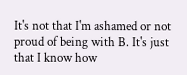It's not that I'm ashamed or not proud of being with B. It's just that I know how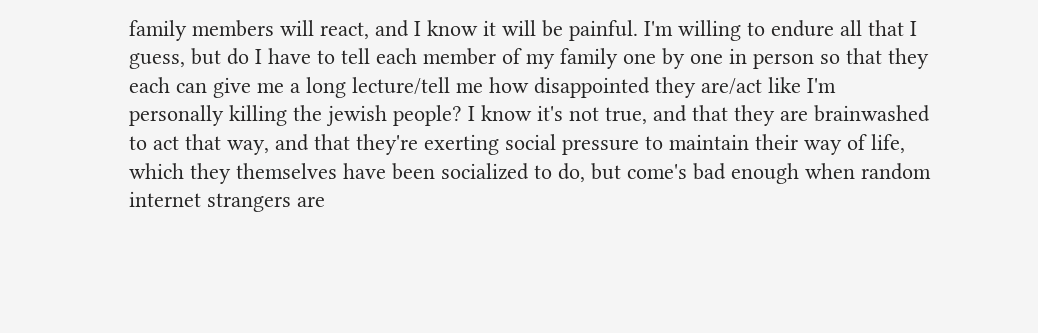family members will react, and I know it will be painful. I'm willing to endure all that I guess, but do I have to tell each member of my family one by one in person so that they each can give me a long lecture/tell me how disappointed they are/act like I'm personally killing the jewish people? I know it's not true, and that they are brainwashed to act that way, and that they're exerting social pressure to maintain their way of life, which they themselves have been socialized to do, but come's bad enough when random internet strangers are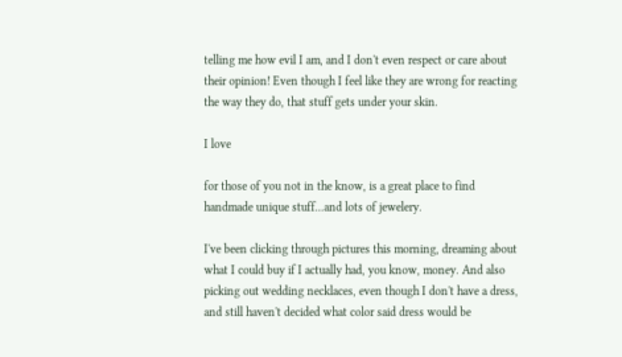telling me how evil I am, and I don't even respect or care about their opinion! Even though I feel like they are wrong for reacting the way they do, that stuff gets under your skin.

I love

for those of you not in the know, is a great place to find handmade unique stuff...and lots of jewelery.

I've been clicking through pictures this morning, dreaming about what I could buy if I actually had, you know, money. And also picking out wedding necklaces, even though I don't have a dress, and still haven't decided what color said dress would be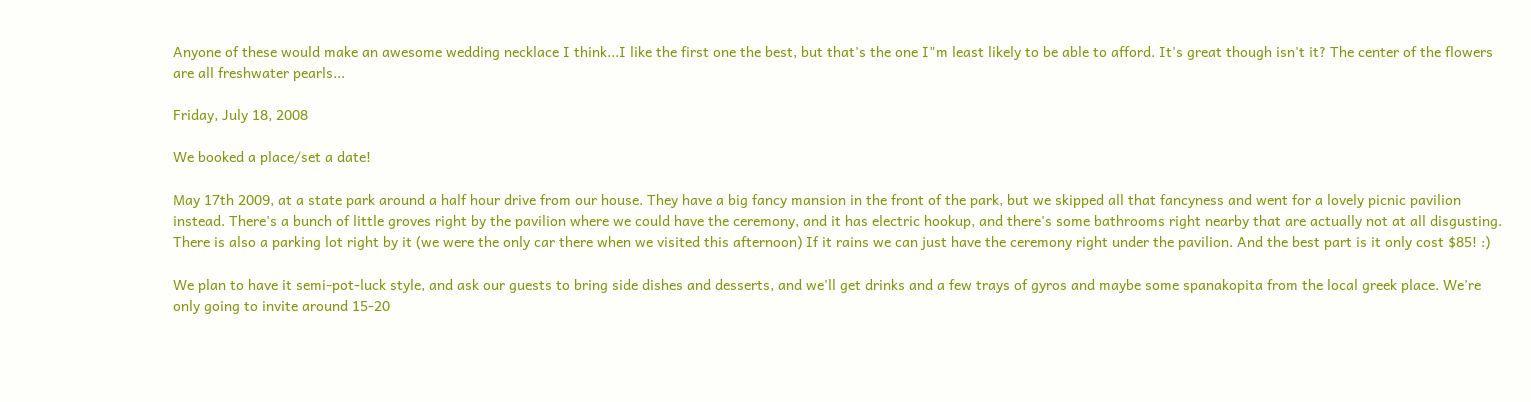Anyone of these would make an awesome wedding necklace I think...I like the first one the best, but that's the one I"m least likely to be able to afford. It's great though isn't it? The center of the flowers are all freshwater pearls...

Friday, July 18, 2008

We booked a place/set a date!

May 17th 2009, at a state park around a half hour drive from our house. They have a big fancy mansion in the front of the park, but we skipped all that fancyness and went for a lovely picnic pavilion instead. There's a bunch of little groves right by the pavilion where we could have the ceremony, and it has electric hookup, and there's some bathrooms right nearby that are actually not at all disgusting. There is also a parking lot right by it (we were the only car there when we visited this afternoon) If it rains we can just have the ceremony right under the pavilion. And the best part is it only cost $85! :)

We plan to have it semi-pot-luck style, and ask our guests to bring side dishes and desserts, and we'll get drinks and a few trays of gyros and maybe some spanakopita from the local greek place. We're only going to invite around 15-20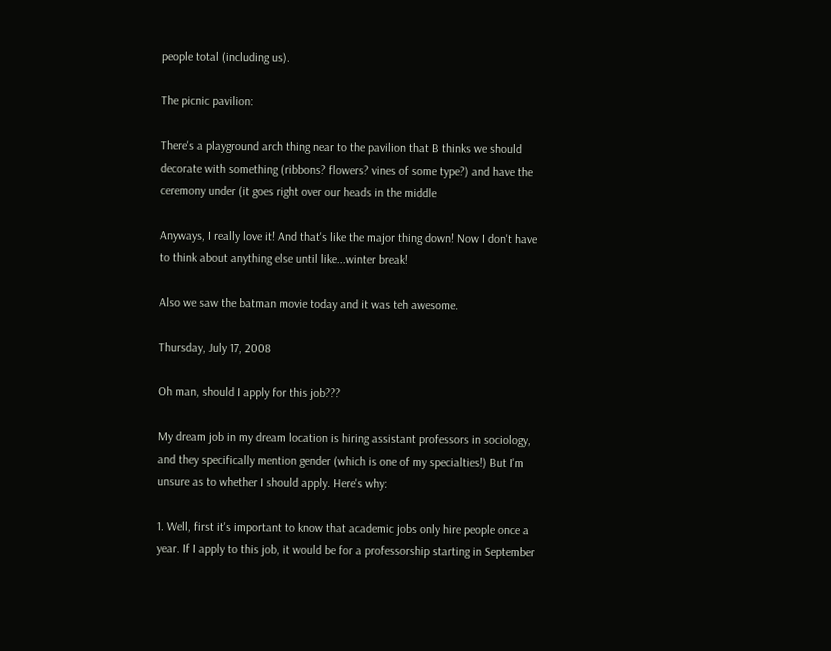people total (including us).

The picnic pavilion:

There's a playground arch thing near to the pavilion that B thinks we should decorate with something (ribbons? flowers? vines of some type?) and have the ceremony under (it goes right over our heads in the middle

Anyways, I really love it! And that's like the major thing down! Now I don't have to think about anything else until like...winter break!

Also we saw the batman movie today and it was teh awesome.

Thursday, July 17, 2008

Oh man, should I apply for this job???

My dream job in my dream location is hiring assistant professors in sociology, and they specifically mention gender (which is one of my specialties!) But I'm unsure as to whether I should apply. Here's why:

1. Well, first it's important to know that academic jobs only hire people once a year. If I apply to this job, it would be for a professorship starting in September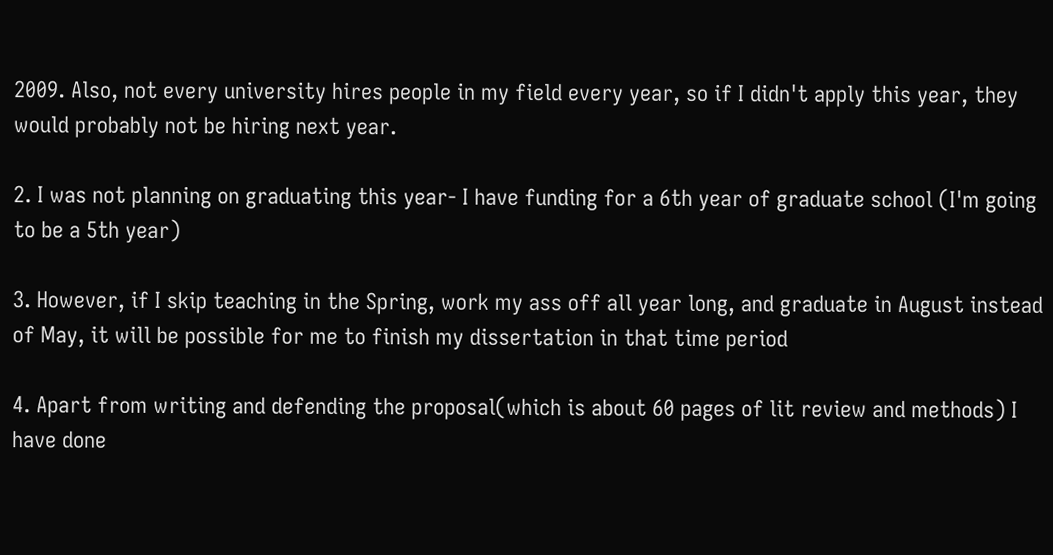2009. Also, not every university hires people in my field every year, so if I didn't apply this year, they would probably not be hiring next year.

2. I was not planning on graduating this year- I have funding for a 6th year of graduate school (I'm going to be a 5th year)

3. However, if I skip teaching in the Spring, work my ass off all year long, and graduate in August instead of May, it will be possible for me to finish my dissertation in that time period

4. Apart from writing and defending the proposal(which is about 60 pages of lit review and methods) I have done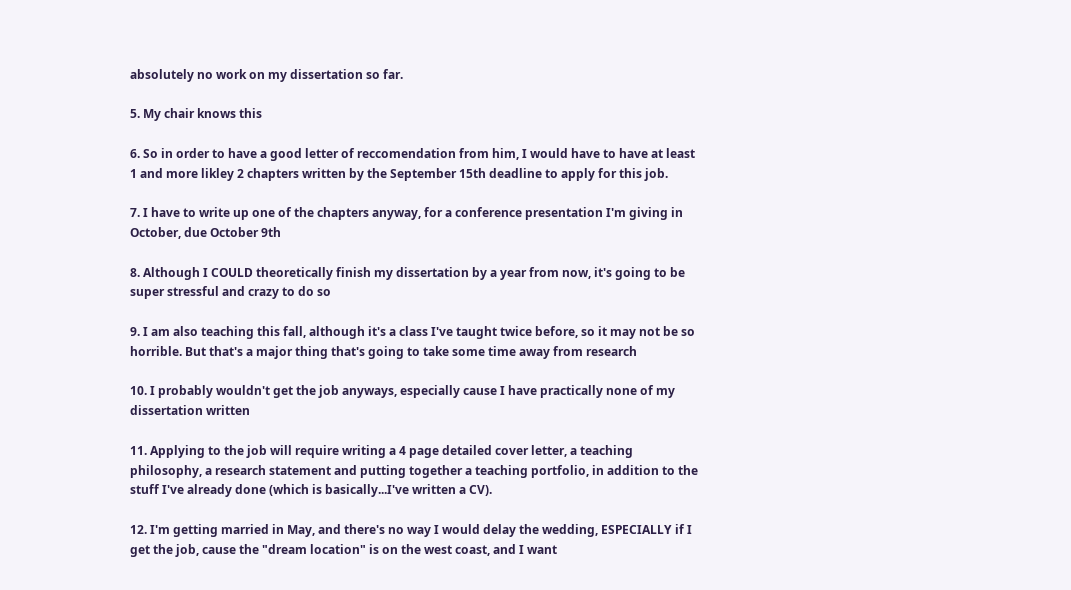absolutely no work on my dissertation so far.

5. My chair knows this

6. So in order to have a good letter of reccomendation from him, I would have to have at least 1 and more likley 2 chapters written by the September 15th deadline to apply for this job.

7. I have to write up one of the chapters anyway, for a conference presentation I'm giving in October, due October 9th

8. Although I COULD theoretically finish my dissertation by a year from now, it's going to be super stressful and crazy to do so

9. I am also teaching this fall, although it's a class I've taught twice before, so it may not be so horrible. But that's a major thing that's going to take some time away from research

10. I probably wouldn't get the job anyways, especially cause I have practically none of my dissertation written

11. Applying to the job will require writing a 4 page detailed cover letter, a teaching philosophy, a research statement and putting together a teaching portfolio, in addition to the stuff I've already done (which is basically...I've written a CV).

12. I'm getting married in May, and there's no way I would delay the wedding, ESPECIALLY if I get the job, cause the "dream location" is on the west coast, and I want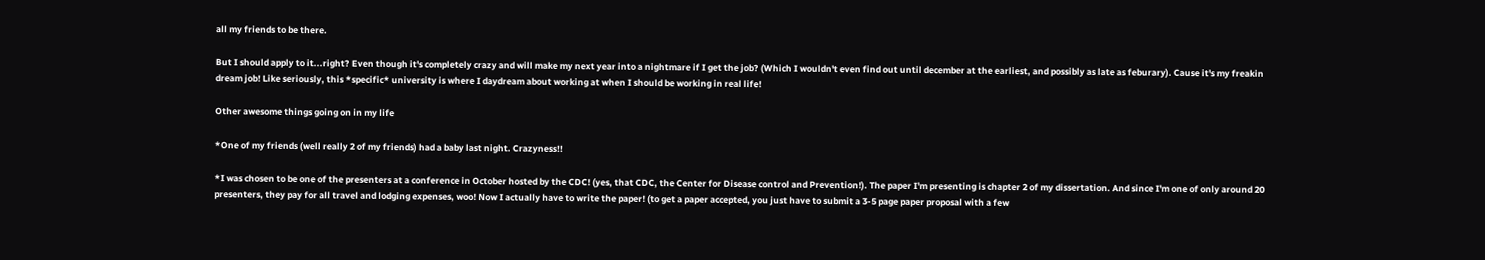all my friends to be there.

But I should apply to it...right? Even though it's completely crazy and will make my next year into a nightmare if I get the job? (Which I wouldn't even find out until december at the earliest, and possibly as late as feburary). Cause it's my freakin dream job! Like seriously, this *specific* university is where I daydream about working at when I should be working in real life!

Other awesome things going on in my life

*One of my friends (well really 2 of my friends) had a baby last night. Crazyness!!

*I was chosen to be one of the presenters at a conference in October hosted by the CDC! (yes, that CDC, the Center for Disease control and Prevention!). The paper I'm presenting is chapter 2 of my dissertation. And since I'm one of only around 20 presenters, they pay for all travel and lodging expenses, woo! Now I actually have to write the paper! (to get a paper accepted, you just have to submit a 3-5 page paper proposal with a few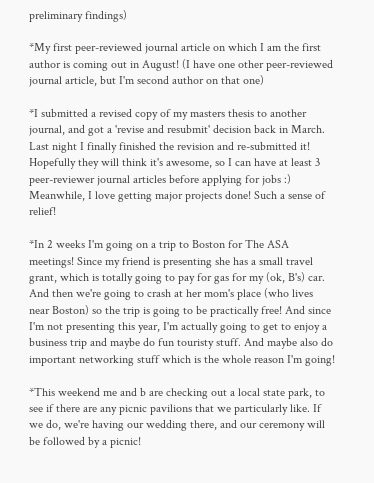preliminary findings)

*My first peer-reviewed journal article on which I am the first author is coming out in August! (I have one other peer-reviewed journal article, but I'm second author on that one)

*I submitted a revised copy of my masters thesis to another journal, and got a 'revise and resubmit' decision back in March. Last night I finally finished the revision and re-submitted it! Hopefully they will think it's awesome, so I can have at least 3 peer-reviewer journal articles before applying for jobs :) Meanwhile, I love getting major projects done! Such a sense of relief!

*In 2 weeks I'm going on a trip to Boston for The ASA meetings! Since my friend is presenting she has a small travel grant, which is totally going to pay for gas for my (ok, B's) car. And then we're going to crash at her mom's place (who lives near Boston) so the trip is going to be practically free! And since I'm not presenting this year, I'm actually going to get to enjoy a business trip and maybe do fun touristy stuff. And maybe also do important networking stuff which is the whole reason I'm going!

*This weekend me and b are checking out a local state park, to see if there are any picnic pavilions that we particularly like. If we do, we're having our wedding there, and our ceremony will be followed by a picnic!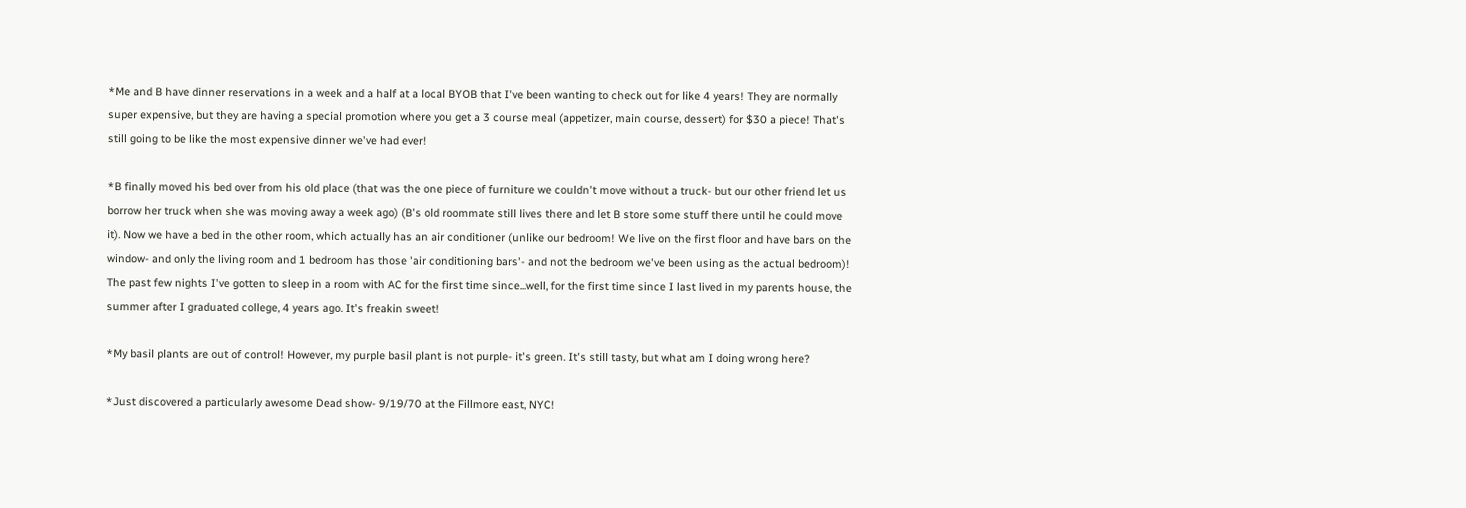*Me and B have dinner reservations in a week and a half at a local BYOB that I've been wanting to check out for like 4 years! They are normally super expensive, but they are having a special promotion where you get a 3 course meal (appetizer, main course, dessert) for $30 a piece! That's still going to be like the most expensive dinner we've had ever!

*B finally moved his bed over from his old place (that was the one piece of furniture we couldn't move without a truck- but our other friend let us borrow her truck when she was moving away a week ago) (B's old roommate still lives there and let B store some stuff there until he could move it). Now we have a bed in the other room, which actually has an air conditioner (unlike our bedroom! We live on the first floor and have bars on the window- and only the living room and 1 bedroom has those 'air conditioning bars'- and not the bedroom we've been using as the actual bedroom)! The past few nights I've gotten to sleep in a room with AC for the first time since...well, for the first time since I last lived in my parents house, the summer after I graduated college, 4 years ago. It's freakin sweet!

*My basil plants are out of control! However, my purple basil plant is not purple- it's green. It's still tasty, but what am I doing wrong here?

*Just discovered a particularly awesome Dead show- 9/19/70 at the Fillmore east, NYC!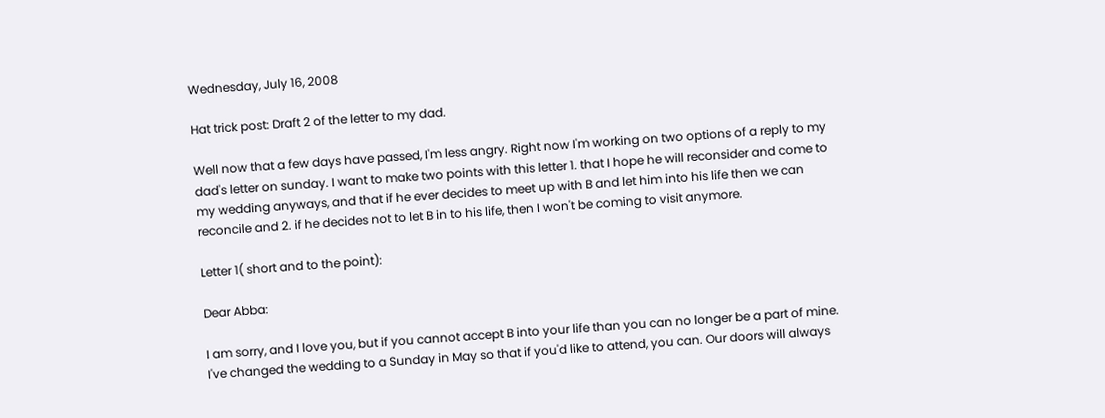Wednesday, July 16, 2008

Hat trick post: Draft 2 of the letter to my dad.

Well now that a few days have passed, I'm less angry. Right now I'm working on two options of a reply to my dad's letter on sunday. I want to make two points with this letter 1. that I hope he will reconsider and come to my wedding anyways, and that if he ever decides to meet up with B and let him into his life then we can reconcile and 2. if he decides not to let B in to his life, then I won't be coming to visit anymore.

Letter 1( short and to the point):

Dear Abba:

I am sorry, and I love you, but if you cannot accept B into your life than you can no longer be a part of mine. I've changed the wedding to a Sunday in May so that if you'd like to attend, you can. Our doors will always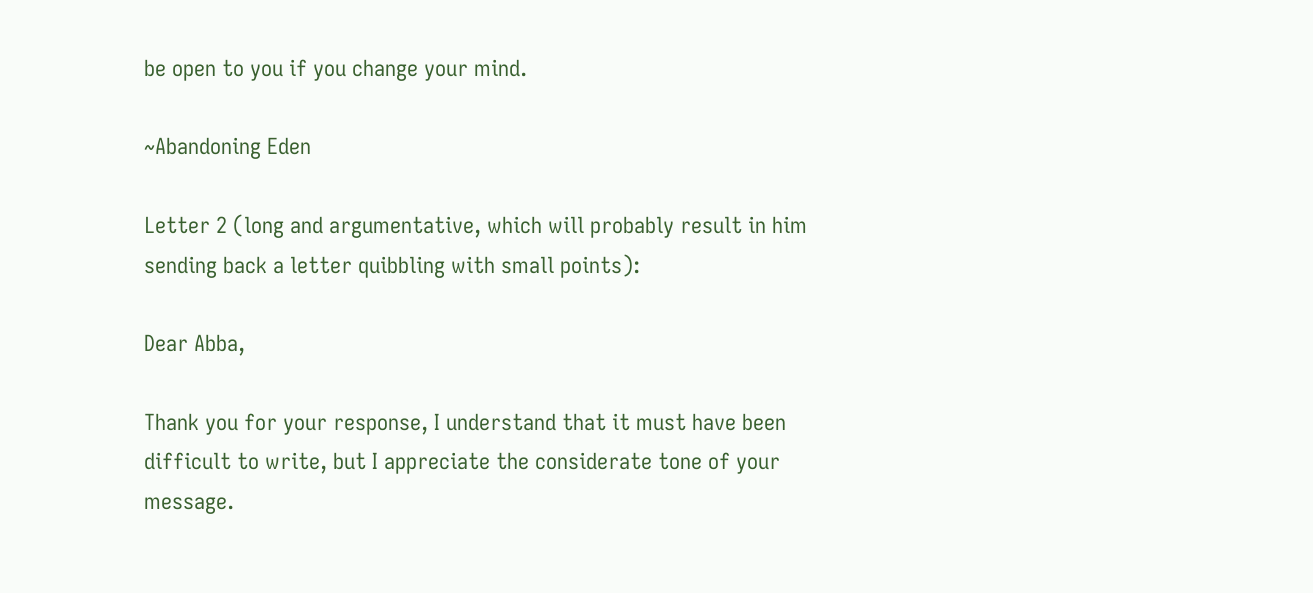be open to you if you change your mind.

~Abandoning Eden

Letter 2 (long and argumentative, which will probably result in him sending back a letter quibbling with small points):

Dear Abba,

Thank you for your response, I understand that it must have been difficult to write, but I appreciate the considerate tone of your message.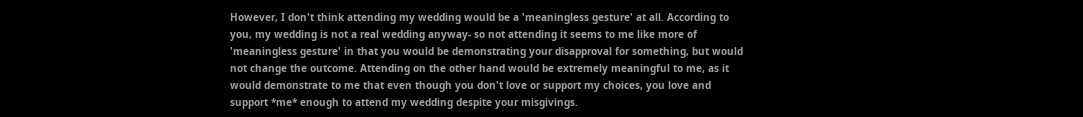However, I don't think attending my wedding would be a 'meaningless gesture' at all. According to you, my wedding is not a real wedding anyway- so not attending it seems to me like more of 'meaningless gesture' in that you would be demonstrating your disapproval for something, but would not change the outcome. Attending on the other hand would be extremely meaningful to me, as it would demonstrate to me that even though you don't love or support my choices, you love and support *me* enough to attend my wedding despite your misgivings.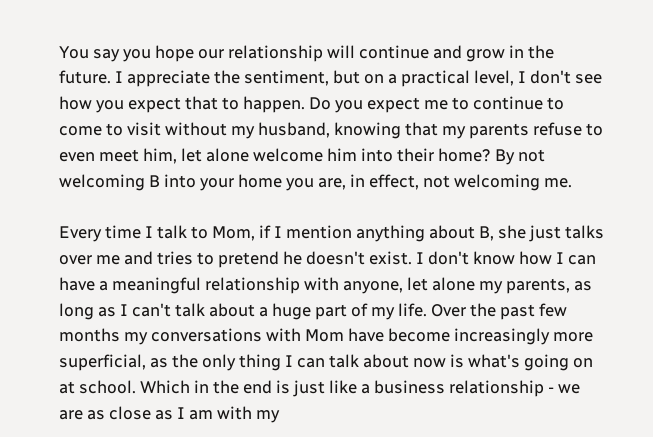You say you hope our relationship will continue and grow in the future. I appreciate the sentiment, but on a practical level, I don't see how you expect that to happen. Do you expect me to continue to come to visit without my husband, knowing that my parents refuse to even meet him, let alone welcome him into their home? By not welcoming B into your home you are, in effect, not welcoming me.

Every time I talk to Mom, if I mention anything about B, she just talks over me and tries to pretend he doesn't exist. I don't know how I can have a meaningful relationship with anyone, let alone my parents, as long as I can't talk about a huge part of my life. Over the past few months my conversations with Mom have become increasingly more superficial, as the only thing I can talk about now is what's going on at school. Which in the end is just like a business relationship - we are as close as I am with my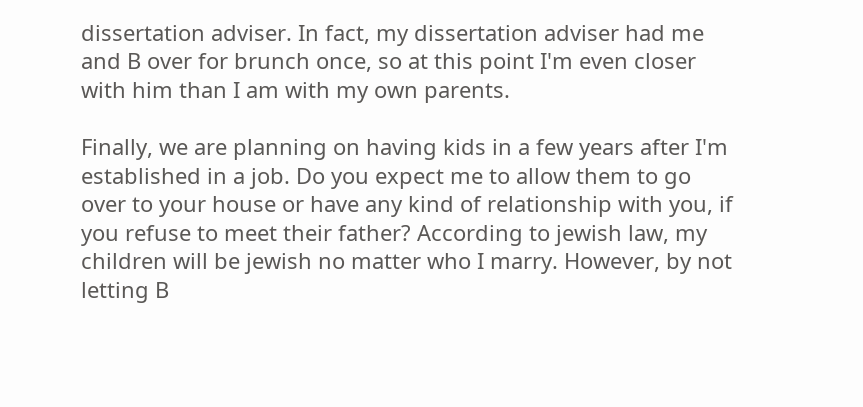dissertation adviser. In fact, my dissertation adviser had me and B over for brunch once, so at this point I'm even closer with him than I am with my own parents.

Finally, we are planning on having kids in a few years after I'm established in a job. Do you expect me to allow them to go over to your house or have any kind of relationship with you, if you refuse to meet their father? According to jewish law, my children will be jewish no matter who I marry. However, by not letting B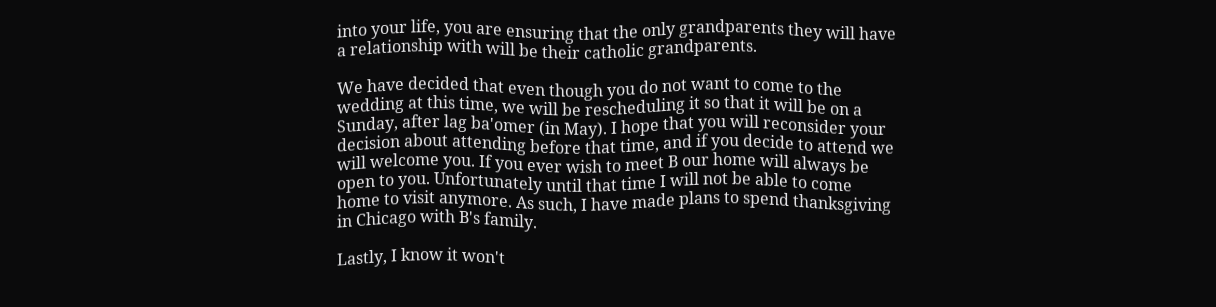into your life, you are ensuring that the only grandparents they will have a relationship with will be their catholic grandparents.

We have decided that even though you do not want to come to the wedding at this time, we will be rescheduling it so that it will be on a Sunday, after lag ba'omer (in May). I hope that you will reconsider your decision about attending before that time, and if you decide to attend we will welcome you. If you ever wish to meet B our home will always be open to you. Unfortunately until that time I will not be able to come home to visit anymore. As such, I have made plans to spend thanksgiving in Chicago with B's family.

Lastly, I know it won't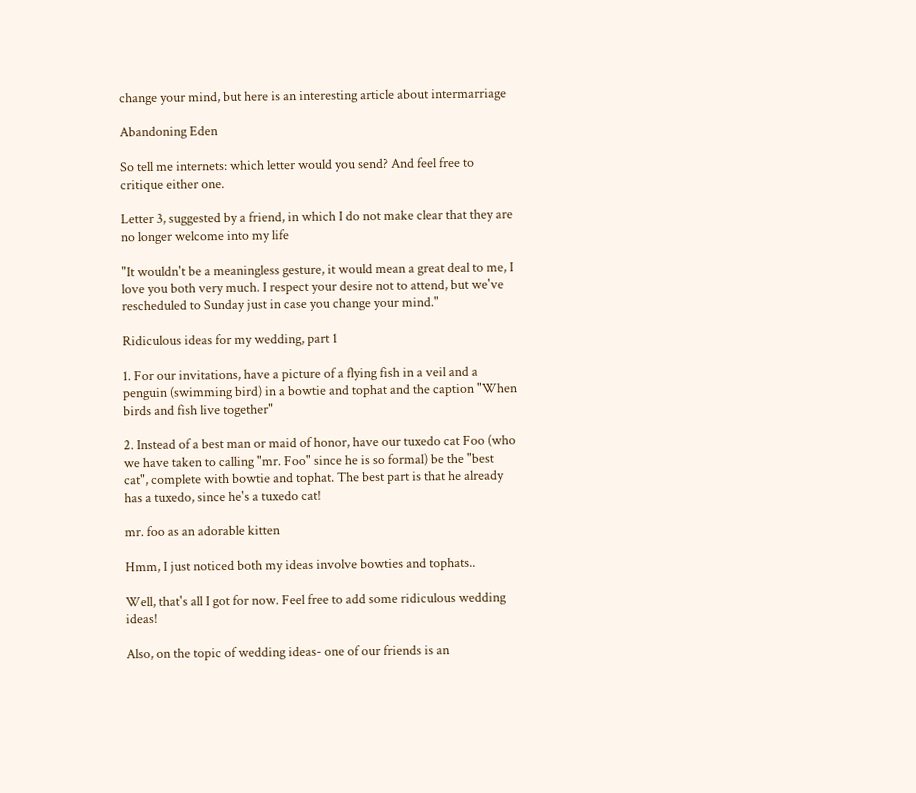change your mind, but here is an interesting article about intermarriage

Abandoning Eden

So tell me internets: which letter would you send? And feel free to critique either one.

Letter 3, suggested by a friend, in which I do not make clear that they are no longer welcome into my life

"It wouldn't be a meaningless gesture, it would mean a great deal to me, I love you both very much. I respect your desire not to attend, but we've rescheduled to Sunday just in case you change your mind."

Ridiculous ideas for my wedding, part 1

1. For our invitations, have a picture of a flying fish in a veil and a penguin (swimming bird) in a bowtie and tophat and the caption "When birds and fish live together"

2. Instead of a best man or maid of honor, have our tuxedo cat Foo (who we have taken to calling "mr. Foo" since he is so formal) be the "best cat", complete with bowtie and tophat. The best part is that he already has a tuxedo, since he's a tuxedo cat!

mr. foo as an adorable kitten

Hmm, I just noticed both my ideas involve bowties and tophats..

Well, that's all I got for now. Feel free to add some ridiculous wedding ideas!

Also, on the topic of wedding ideas- one of our friends is an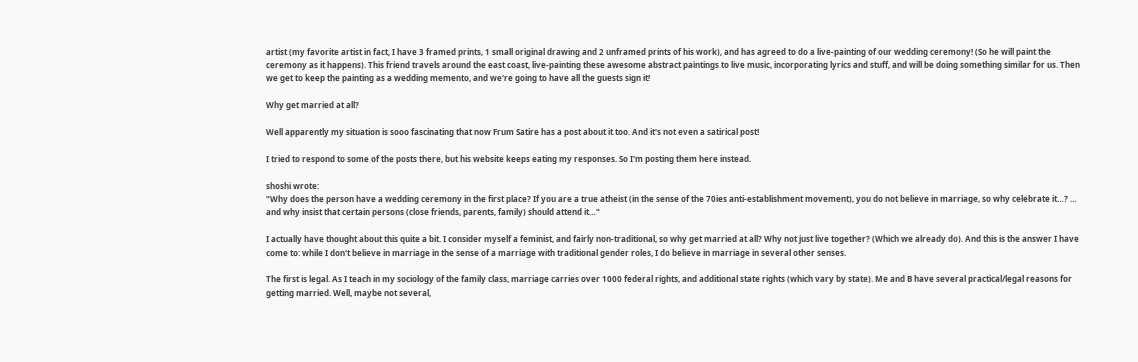artist (my favorite artist in fact, I have 3 framed prints, 1 small original drawing and 2 unframed prints of his work), and has agreed to do a live-painting of our wedding ceremony! (So he will paint the ceremony as it happens). This friend travels around the east coast, live-painting these awesome abstract paintings to live music, incorporating lyrics and stuff, and will be doing something similar for us. Then we get to keep the painting as a wedding memento, and we're going to have all the guests sign it!

Why get married at all?

Well apparently my situation is sooo fascinating that now Frum Satire has a post about it too. And it's not even a satirical post!

I tried to respond to some of the posts there, but his website keeps eating my responses. So I'm posting them here instead.

shoshi wrote:
"Why does the person have a wedding ceremony in the first place? If you are a true atheist (in the sense of the 70ies anti-establishment movement), you do not believe in marriage, so why celebrate it…? … and why insist that certain persons (close friends, parents, family) should attend it…"

I actually have thought about this quite a bit. I consider myself a feminist, and fairly non-traditional, so why get married at all? Why not just live together? (Which we already do). And this is the answer I have come to: while I don't believe in marriage in the sense of a marriage with traditional gender roles, I do believe in marriage in several other senses.

The first is legal. As I teach in my sociology of the family class, marriage carries over 1000 federal rights, and additional state rights (which vary by state). Me and B have several practical/legal reasons for getting married. Well, maybe not several,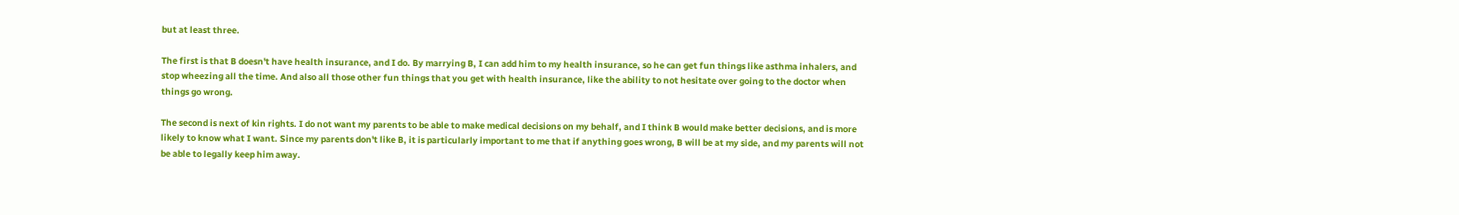but at least three.

The first is that B doesn't have health insurance, and I do. By marrying B, I can add him to my health insurance, so he can get fun things like asthma inhalers, and stop wheezing all the time. And also all those other fun things that you get with health insurance, like the ability to not hesitate over going to the doctor when things go wrong.

The second is next of kin rights. I do not want my parents to be able to make medical decisions on my behalf, and I think B would make better decisions, and is more likely to know what I want. Since my parents don't like B, it is particularly important to me that if anything goes wrong, B will be at my side, and my parents will not be able to legally keep him away.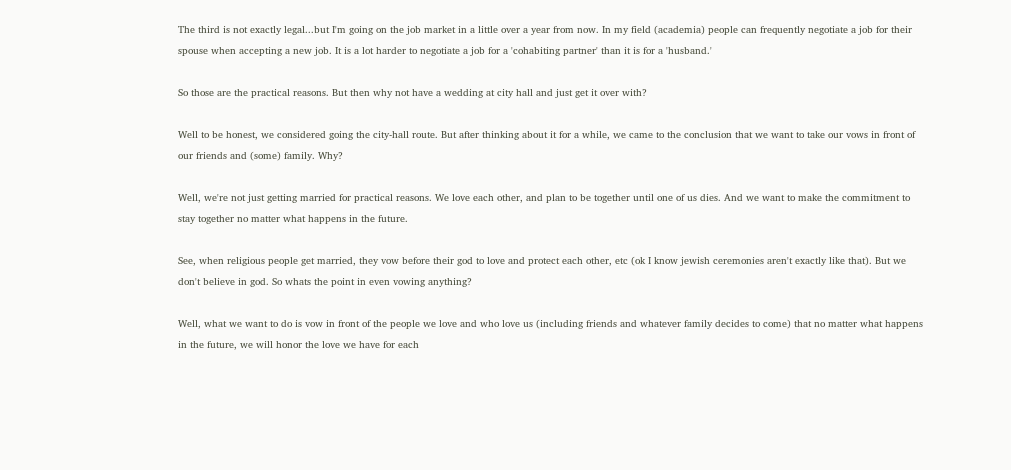The third is not exactly legal...but I'm going on the job market in a little over a year from now. In my field (academia) people can frequently negotiate a job for their spouse when accepting a new job. It is a lot harder to negotiate a job for a 'cohabiting partner' than it is for a 'husband.'

So those are the practical reasons. But then why not have a wedding at city hall and just get it over with?

Well to be honest, we considered going the city-hall route. But after thinking about it for a while, we came to the conclusion that we want to take our vows in front of our friends and (some) family. Why?

Well, we're not just getting married for practical reasons. We love each other, and plan to be together until one of us dies. And we want to make the commitment to stay together no matter what happens in the future.

See, when religious people get married, they vow before their god to love and protect each other, etc (ok I know jewish ceremonies aren't exactly like that). But we don't believe in god. So whats the point in even vowing anything?

Well, what we want to do is vow in front of the people we love and who love us (including friends and whatever family decides to come) that no matter what happens in the future, we will honor the love we have for each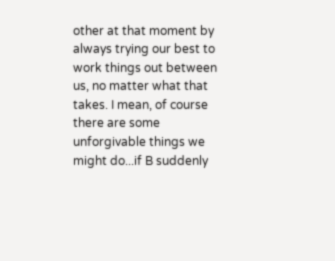other at that moment by always trying our best to work things out between us, no matter what that takes. I mean, of course there are some unforgivable things we might do...if B suddenly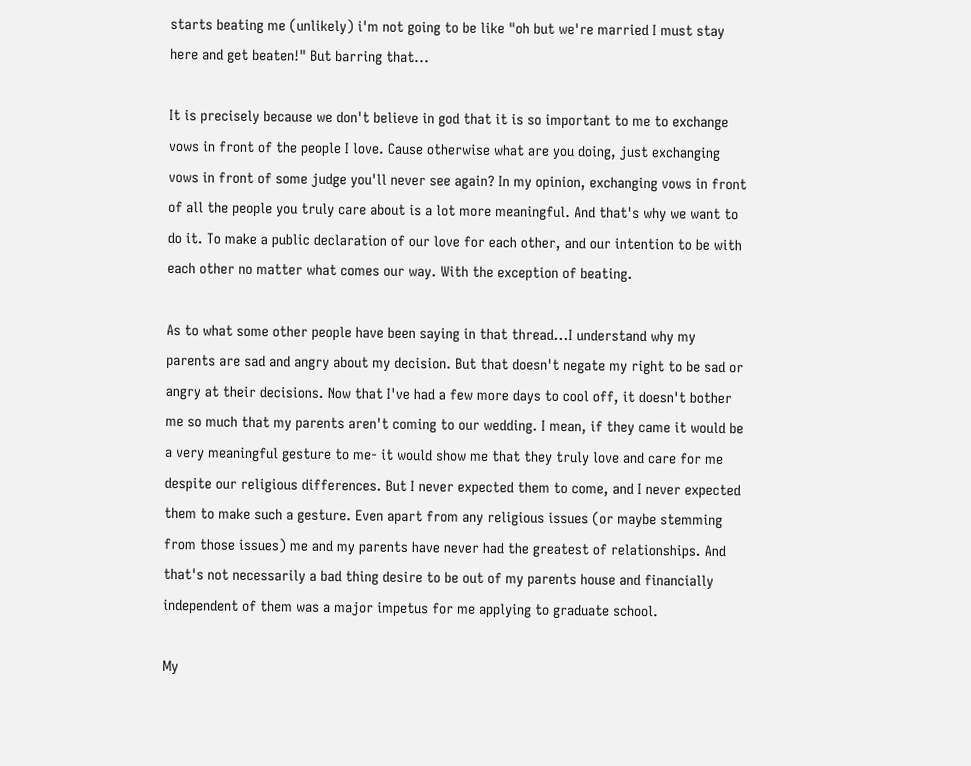starts beating me (unlikely) i'm not going to be like "oh but we're married I must stay here and get beaten!" But barring that...

It is precisely because we don't believe in god that it is so important to me to exchange vows in front of the people I love. Cause otherwise what are you doing, just exchanging vows in front of some judge you'll never see again? In my opinion, exchanging vows in front of all the people you truly care about is a lot more meaningful. And that's why we want to do it. To make a public declaration of our love for each other, and our intention to be with each other no matter what comes our way. With the exception of beating.

As to what some other people have been saying in that thread...I understand why my parents are sad and angry about my decision. But that doesn't negate my right to be sad or angry at their decisions. Now that I've had a few more days to cool off, it doesn't bother me so much that my parents aren't coming to our wedding. I mean, if they came it would be a very meaningful gesture to me- it would show me that they truly love and care for me despite our religious differences. But I never expected them to come, and I never expected them to make such a gesture. Even apart from any religious issues (or maybe stemming from those issues) me and my parents have never had the greatest of relationships. And that's not necessarily a bad thing desire to be out of my parents house and financially independent of them was a major impetus for me applying to graduate school.

My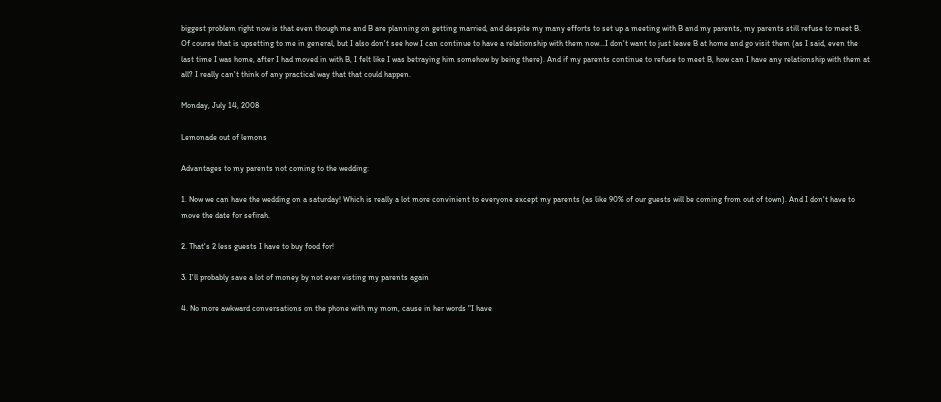biggest problem right now is that even though me and B are planning on getting married, and despite my many efforts to set up a meeting with B and my parents, my parents still refuse to meet B. Of course that is upsetting to me in general, but I also don't see how I can continue to have a relationship with them now...I don't want to just leave B at home and go visit them (as I said, even the last time I was home, after I had moved in with B, I felt like I was betraying him somehow by being there). And if my parents continue to refuse to meet B, how can I have any relationship with them at all? I really can't think of any practical way that that could happen.

Monday, July 14, 2008

Lemonade out of lemons

Advantages to my parents not coming to the wedding:

1. Now we can have the wedding on a saturday! Which is really a lot more convinient to everyone except my parents (as like 90% of our guests will be coming from out of town). And I don't have to move the date for sefirah.

2. That's 2 less guests I have to buy food for!

3. I'll probably save a lot of money by not ever visting my parents again

4. No more awkward conversations on the phone with my mom, cause in her words "I have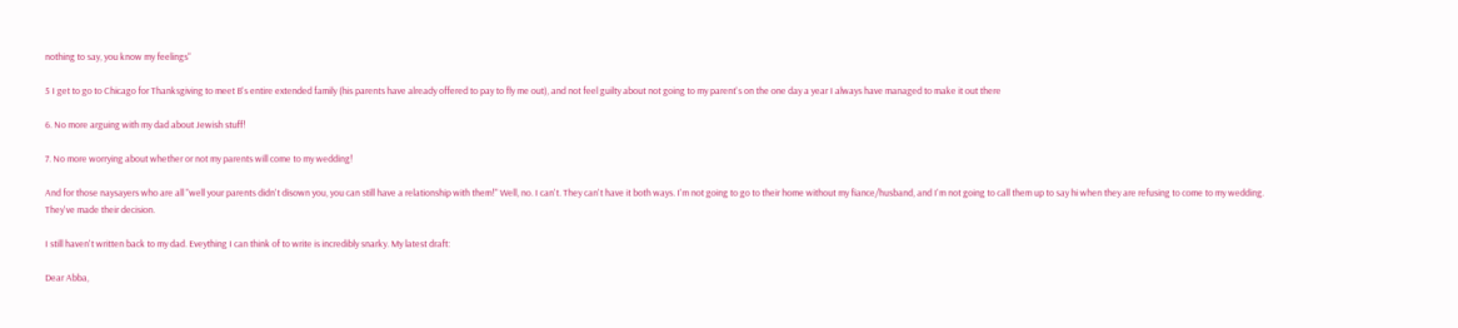nothing to say, you know my feelings"

5 I get to go to Chicago for Thanksgiving to meet B's entire extended family (his parents have already offered to pay to fly me out), and not feel guilty about not going to my parent's on the one day a year I always have managed to make it out there

6. No more arguing with my dad about Jewish stuff!

7. No more worrying about whether or not my parents will come to my wedding!

And for those naysayers who are all "well your parents didn't disown you, you can still have a relationship with them!" Well, no. I can't. They can't have it both ways. I'm not going to go to their home without my fiance/husband, and I'm not going to call them up to say hi when they are refusing to come to my wedding. They've made their decision.

I still haven't written back to my dad. Eveything I can think of to write is incredibly snarky. My latest draft:

Dear Abba,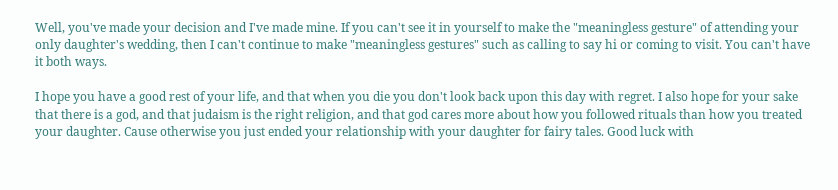Well, you've made your decision and I've made mine. If you can't see it in yourself to make the "meaningless gesture" of attending your only daughter's wedding, then I can't continue to make "meaningless gestures" such as calling to say hi or coming to visit. You can't have it both ways.

I hope you have a good rest of your life, and that when you die you don't look back upon this day with regret. I also hope for your sake that there is a god, and that judaism is the right religion, and that god cares more about how you followed rituals than how you treated your daughter. Cause otherwise you just ended your relationship with your daughter for fairy tales. Good luck with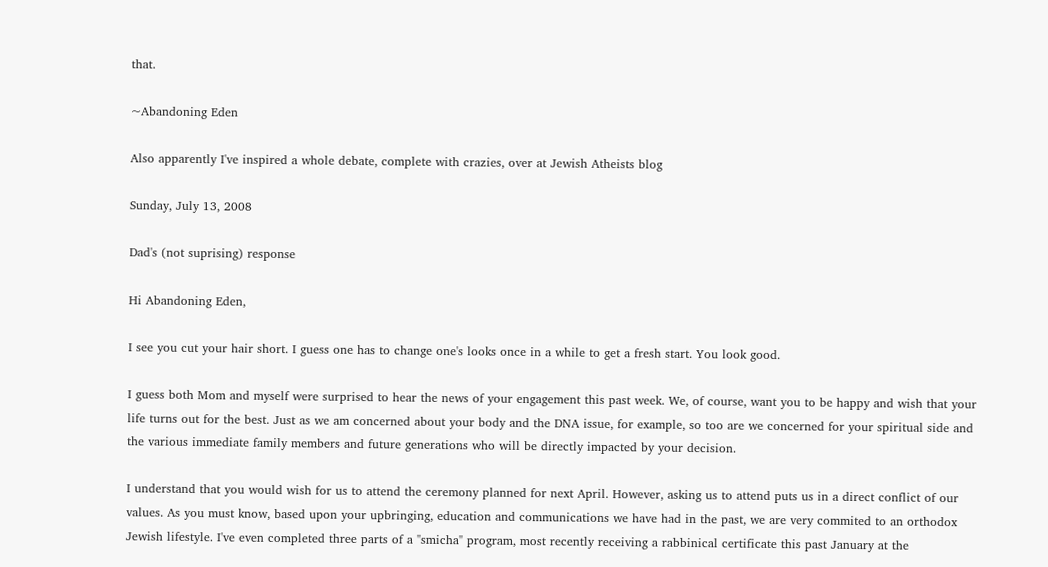that.

~Abandoning Eden

Also apparently I've inspired a whole debate, complete with crazies, over at Jewish Atheists blog

Sunday, July 13, 2008

Dad's (not suprising) response

Hi Abandoning Eden,

I see you cut your hair short. I guess one has to change one's looks once in a while to get a fresh start. You look good.

I guess both Mom and myself were surprised to hear the news of your engagement this past week. We, of course, want you to be happy and wish that your life turns out for the best. Just as we am concerned about your body and the DNA issue, for example, so too are we concerned for your spiritual side and the various immediate family members and future generations who will be directly impacted by your decision.

I understand that you would wish for us to attend the ceremony planned for next April. However, asking us to attend puts us in a direct conflict of our values. As you must know, based upon your upbringing, education and communications we have had in the past, we are very commited to an orthodox Jewish lifestyle. I've even completed three parts of a "smicha" program, most recently receiving a rabbinical certificate this past January at the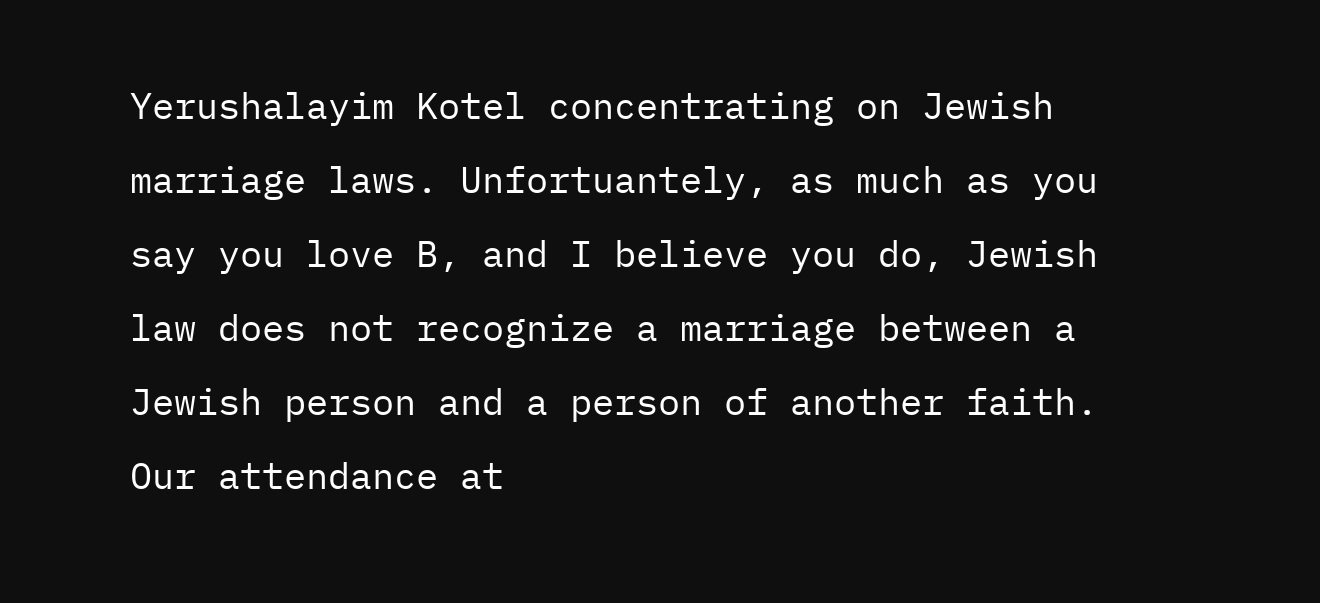Yerushalayim Kotel concentrating on Jewish marriage laws. Unfortuantely, as much as you say you love B, and I believe you do, Jewish law does not recognize a marriage between a Jewish person and a person of another faith.
Our attendance at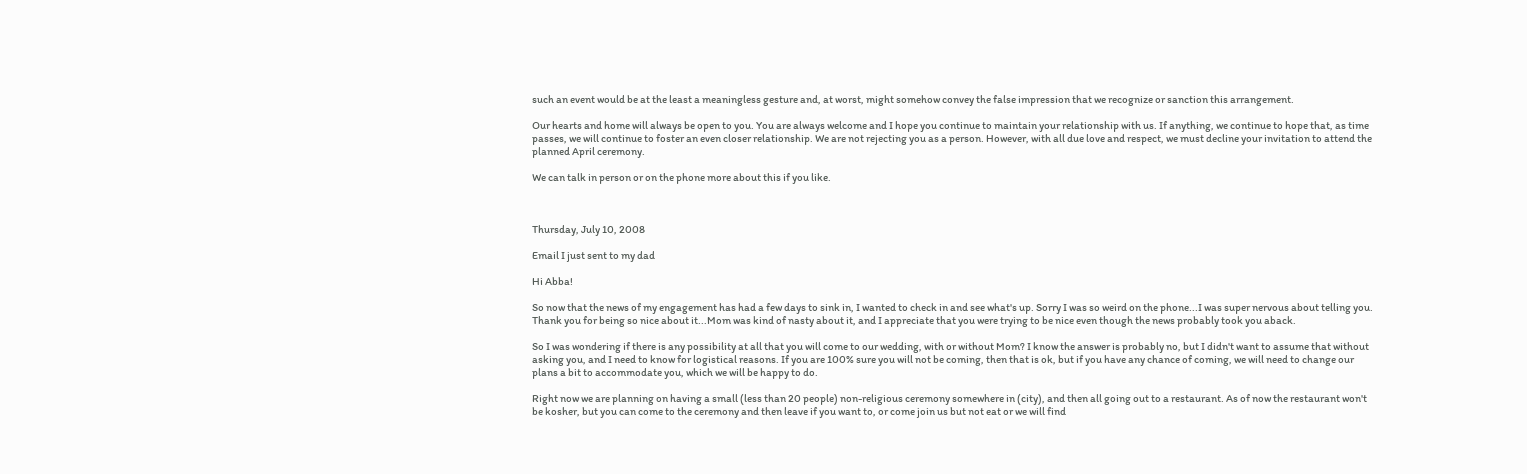such an event would be at the least a meaningless gesture and, at worst, might somehow convey the false impression that we recognize or sanction this arrangement.

Our hearts and home will always be open to you. You are always welcome and I hope you continue to maintain your relationship with us. If anything, we continue to hope that, as time passes, we will continue to foster an even closer relationship. We are not rejecting you as a person. However, with all due love and respect, we must decline your invitation to attend the planned April ceremony.

We can talk in person or on the phone more about this if you like.



Thursday, July 10, 2008

Email I just sent to my dad

Hi Abba!

So now that the news of my engagement has had a few days to sink in, I wanted to check in and see what's up. Sorry I was so weird on the phone...I was super nervous about telling you. Thank you for being so nice about it...Mom was kind of nasty about it, and I appreciate that you were trying to be nice even though the news probably took you aback.

So I was wondering if there is any possibility at all that you will come to our wedding, with or without Mom? I know the answer is probably no, but I didn't want to assume that without asking you, and I need to know for logistical reasons. If you are 100% sure you will not be coming, then that is ok, but if you have any chance of coming, we will need to change our plans a bit to accommodate you, which we will be happy to do.

Right now we are planning on having a small (less than 20 people) non-religious ceremony somewhere in (city), and then all going out to a restaurant. As of now the restaurant won't be kosher, but you can come to the ceremony and then leave if you want to, or come join us but not eat or we will find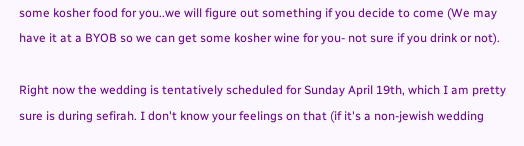some kosher food for you..we will figure out something if you decide to come (We may have it at a BYOB so we can get some kosher wine for you- not sure if you drink or not).

Right now the wedding is tentatively scheduled for Sunday April 19th, which I am pretty sure is during sefirah. I don't know your feelings on that (if it's a non-jewish wedding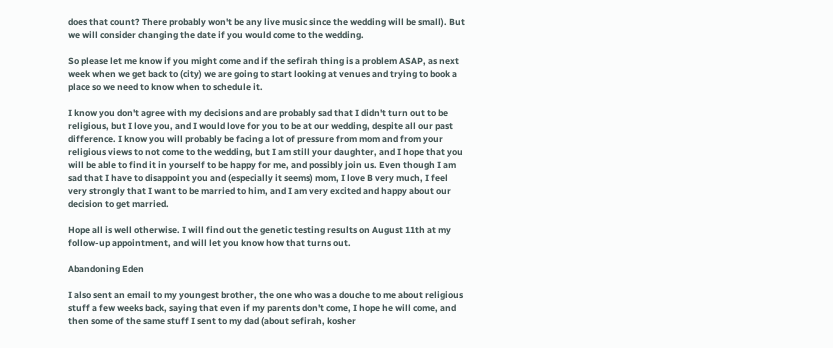does that count? There probably won't be any live music since the wedding will be small). But we will consider changing the date if you would come to the wedding.

So please let me know if you might come and if the sefirah thing is a problem ASAP, as next week when we get back to (city) we are going to start looking at venues and trying to book a place so we need to know when to schedule it.

I know you don't agree with my decisions and are probably sad that I didn't turn out to be religious, but I love you, and I would love for you to be at our wedding, despite all our past difference. I know you will probably be facing a lot of pressure from mom and from your religious views to not come to the wedding, but I am still your daughter, and I hope that you will be able to find it in yourself to be happy for me, and possibly join us. Even though I am sad that I have to disappoint you and (especially it seems) mom, I love B very much, I feel very strongly that I want to be married to him, and I am very excited and happy about our decision to get married.

Hope all is well otherwise. I will find out the genetic testing results on August 11th at my follow-up appointment, and will let you know how that turns out.

Abandoning Eden

I also sent an email to my youngest brother, the one who was a douche to me about religious stuff a few weeks back, saying that even if my parents don't come, I hope he will come, and then some of the same stuff I sent to my dad (about sefirah, kosher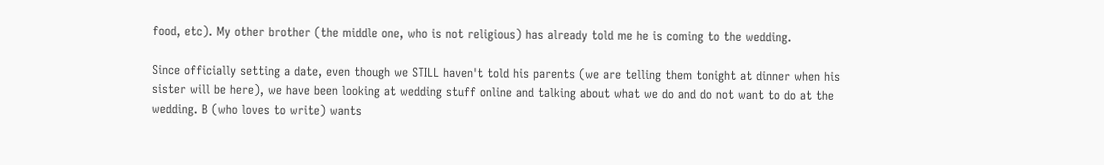food, etc). My other brother (the middle one, who is not religious) has already told me he is coming to the wedding.

Since officially setting a date, even though we STILL haven't told his parents (we are telling them tonight at dinner when his sister will be here), we have been looking at wedding stuff online and talking about what we do and do not want to do at the wedding. B (who loves to write) wants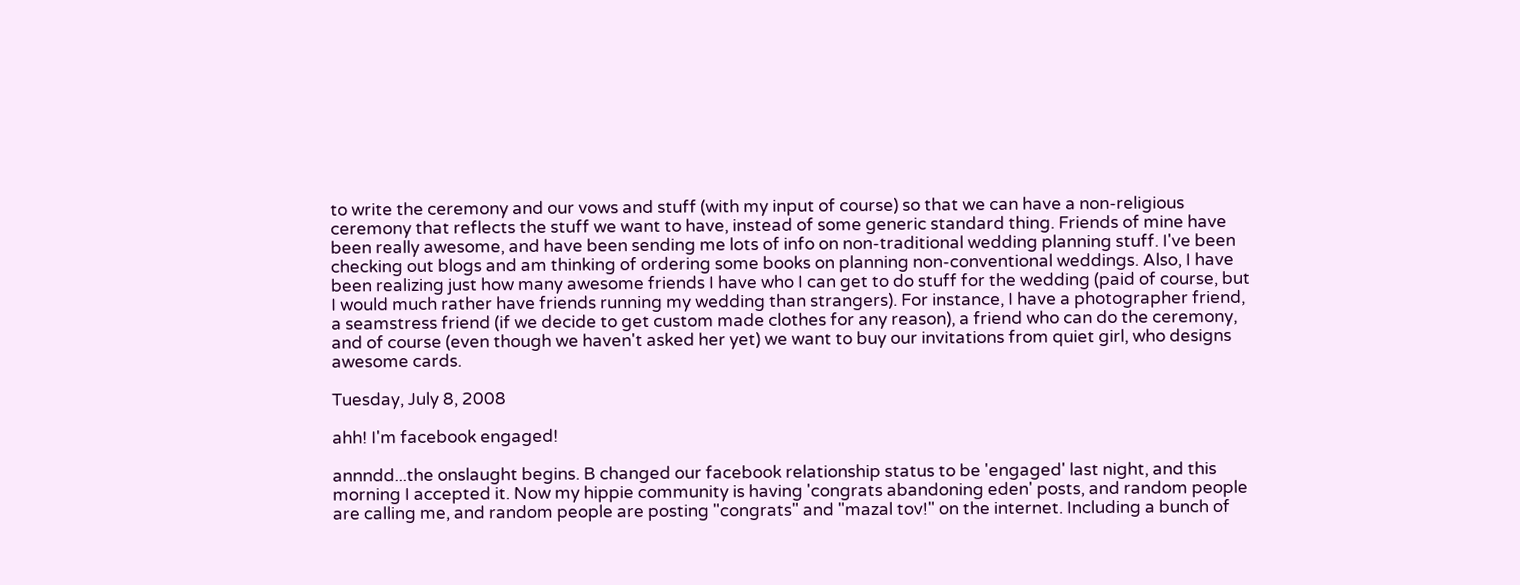to write the ceremony and our vows and stuff (with my input of course) so that we can have a non-religious ceremony that reflects the stuff we want to have, instead of some generic standard thing. Friends of mine have been really awesome, and have been sending me lots of info on non-traditional wedding planning stuff. I've been checking out blogs and am thinking of ordering some books on planning non-conventional weddings. Also, I have been realizing just how many awesome friends I have who I can get to do stuff for the wedding (paid of course, but I would much rather have friends running my wedding than strangers). For instance, I have a photographer friend, a seamstress friend (if we decide to get custom made clothes for any reason), a friend who can do the ceremony, and of course (even though we haven't asked her yet) we want to buy our invitations from quiet girl, who designs awesome cards.

Tuesday, July 8, 2008

ahh! I'm facebook engaged!

annndd...the onslaught begins. B changed our facebook relationship status to be 'engaged' last night, and this morning I accepted it. Now my hippie community is having 'congrats abandoning eden' posts, and random people are calling me, and random people are posting "congrats" and "mazal tov!" on the internet. Including a bunch of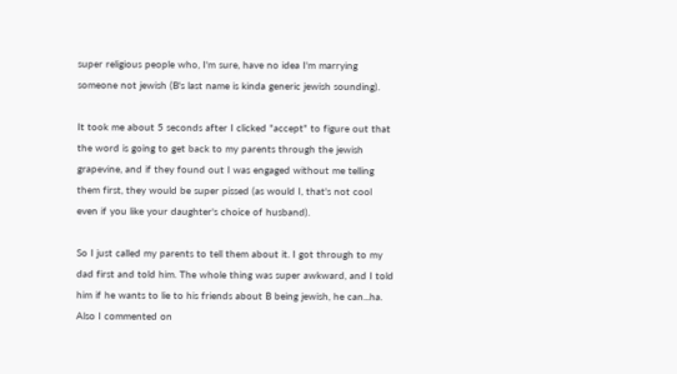super religious people who, I'm sure, have no idea I'm marrying someone not jewish (B's last name is kinda generic jewish sounding).

It took me about 5 seconds after I clicked "accept" to figure out that the word is going to get back to my parents through the jewish grapevine, and if they found out I was engaged without me telling them first, they would be super pissed (as would I, that's not cool even if you like your daughter's choice of husband).

So I just called my parents to tell them about it. I got through to my dad first and told him. The whole thing was super awkward, and I told him if he wants to lie to his friends about B being jewish, he can...ha. Also I commented on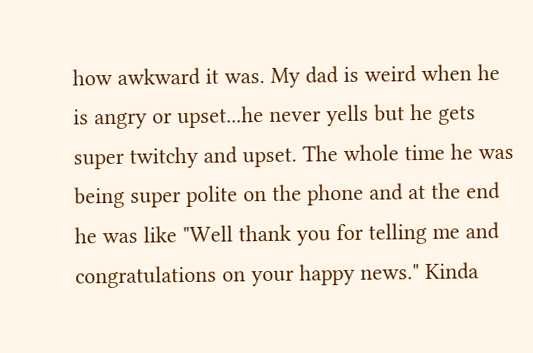how awkward it was. My dad is weird when he is angry or upset...he never yells but he gets super twitchy and upset. The whole time he was being super polite on the phone and at the end he was like "Well thank you for telling me and congratulations on your happy news." Kinda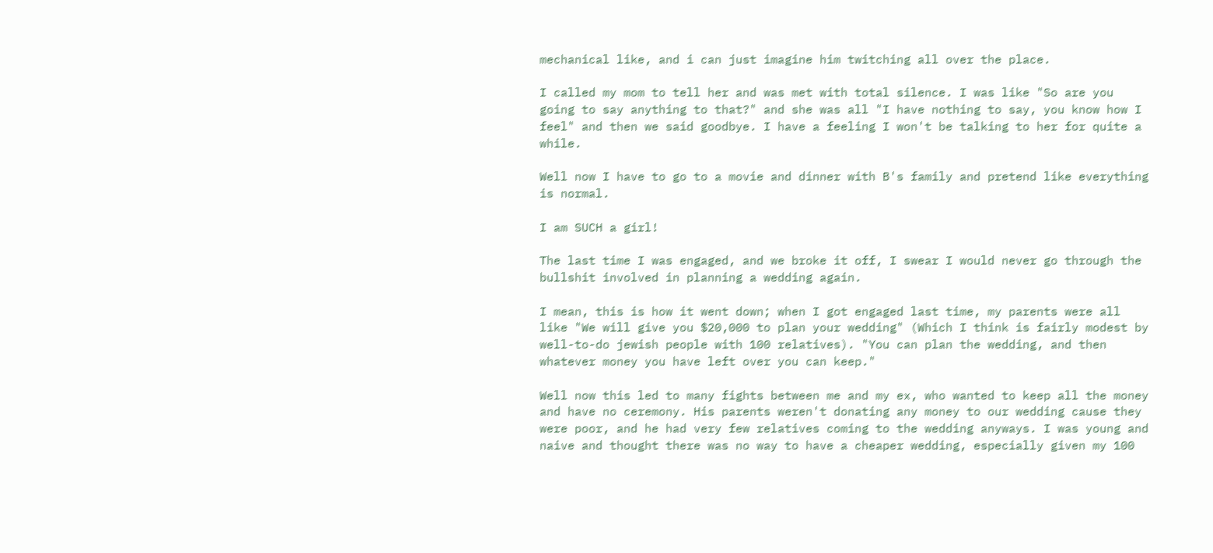mechanical like, and i can just imagine him twitching all over the place.

I called my mom to tell her and was met with total silence. I was like "So are you going to say anything to that?" and she was all "I have nothing to say, you know how I feel" and then we said goodbye. I have a feeling I won't be talking to her for quite a while.

Well now I have to go to a movie and dinner with B's family and pretend like everything is normal.

I am SUCH a girl!

The last time I was engaged, and we broke it off, I swear I would never go through the bullshit involved in planning a wedding again.

I mean, this is how it went down; when I got engaged last time, my parents were all like "We will give you $20,000 to plan your wedding" (Which I think is fairly modest by well-to-do jewish people with 100 relatives). "You can plan the wedding, and then whatever money you have left over you can keep."

Well now this led to many fights between me and my ex, who wanted to keep all the money and have no ceremony. His parents weren't donating any money to our wedding cause they were poor, and he had very few relatives coming to the wedding anyways. I was young and naive and thought there was no way to have a cheaper wedding, especially given my 100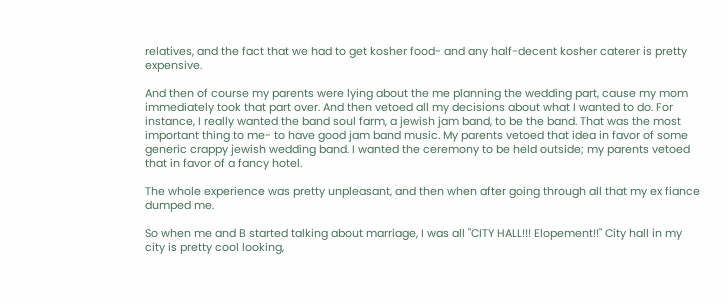relatives, and the fact that we had to get kosher food- and any half-decent kosher caterer is pretty expensive.

And then of course my parents were lying about the me planning the wedding part, cause my mom immediately took that part over. And then vetoed all my decisions about what I wanted to do. For instance, I really wanted the band soul farm, a jewish jam band, to be the band. That was the most important thing to me- to have good jam band music. My parents vetoed that idea in favor of some generic crappy jewish wedding band. I wanted the ceremony to be held outside; my parents vetoed that in favor of a fancy hotel.

The whole experience was pretty unpleasant, and then when after going through all that my ex fiance dumped me.

So when me and B started talking about marriage, I was all "CITY HALL!!! Elopement!!" City hall in my city is pretty cool looking,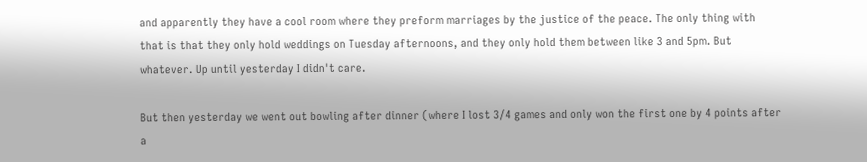and apparently they have a cool room where they preform marriages by the justice of the peace. The only thing with that is that they only hold weddings on Tuesday afternoons, and they only hold them between like 3 and 5pm. But whatever. Up until yesterday I didn't care.

But then yesterday we went out bowling after dinner (where I lost 3/4 games and only won the first one by 4 points after a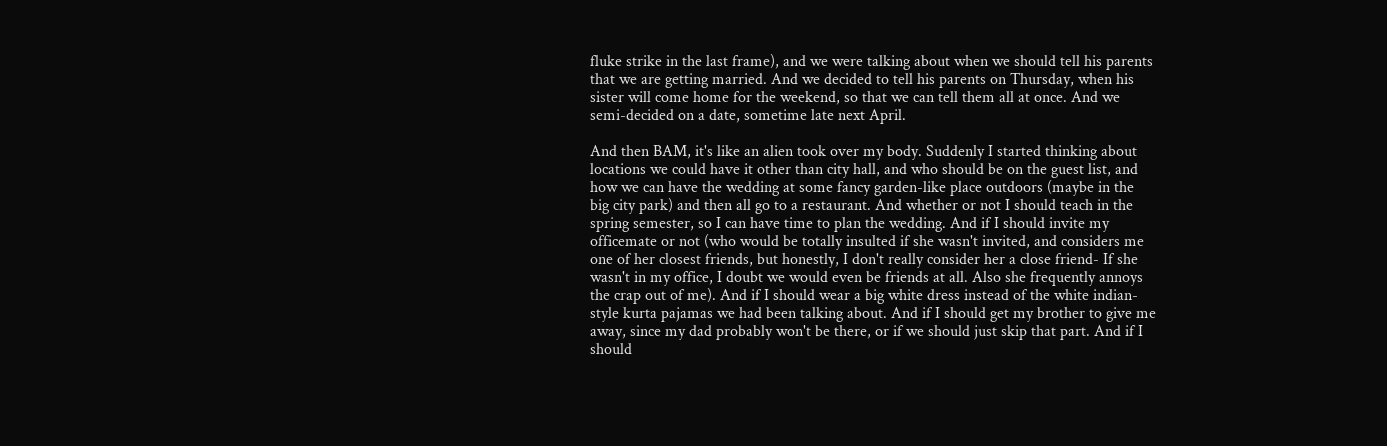fluke strike in the last frame), and we were talking about when we should tell his parents that we are getting married. And we decided to tell his parents on Thursday, when his sister will come home for the weekend, so that we can tell them all at once. And we semi-decided on a date, sometime late next April.

And then BAM, it's like an alien took over my body. Suddenly I started thinking about locations we could have it other than city hall, and who should be on the guest list, and how we can have the wedding at some fancy garden-like place outdoors (maybe in the big city park) and then all go to a restaurant. And whether or not I should teach in the spring semester, so I can have time to plan the wedding. And if I should invite my officemate or not (who would be totally insulted if she wasn't invited, and considers me one of her closest friends, but honestly, I don't really consider her a close friend- If she wasn't in my office, I doubt we would even be friends at all. Also she frequently annoys the crap out of me). And if I should wear a big white dress instead of the white indian-style kurta pajamas we had been talking about. And if I should get my brother to give me away, since my dad probably won't be there, or if we should just skip that part. And if I should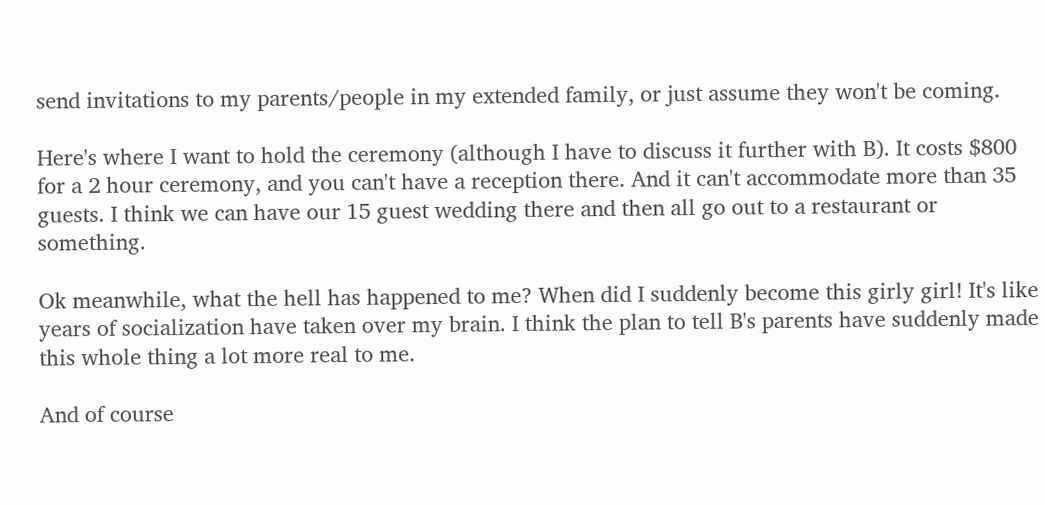send invitations to my parents/people in my extended family, or just assume they won't be coming.

Here's where I want to hold the ceremony (although I have to discuss it further with B). It costs $800 for a 2 hour ceremony, and you can't have a reception there. And it can't accommodate more than 35 guests. I think we can have our 15 guest wedding there and then all go out to a restaurant or something.

Ok meanwhile, what the hell has happened to me? When did I suddenly become this girly girl! It's like years of socialization have taken over my brain. I think the plan to tell B's parents have suddenly made this whole thing a lot more real to me.

And of course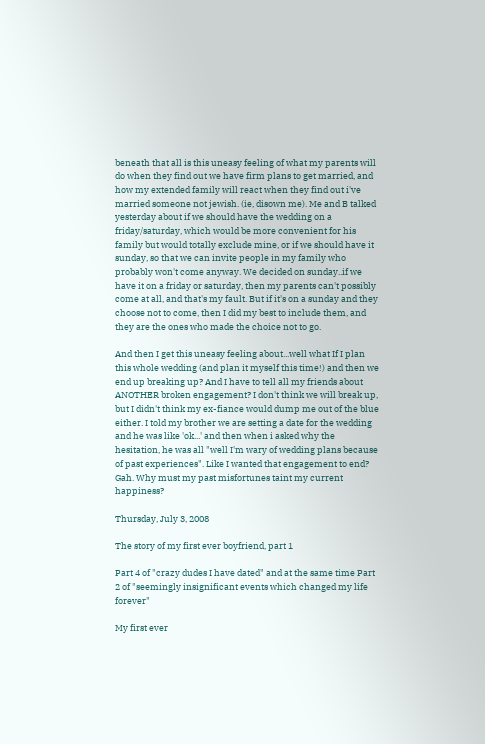beneath that all is this uneasy feeling of what my parents will do when they find out we have firm plans to get married, and how my extended family will react when they find out i've married someone not jewish. (ie, disown me). Me and B talked yesterday about if we should have the wedding on a friday/saturday, which would be more convenient for his family but would totally exclude mine, or if we should have it sunday, so that we can invite people in my family who probably won't come anyway. We decided on sunday..if we have it on a friday or saturday, then my parents can't possibly come at all, and that's my fault. But if it's on a sunday and they choose not to come, then I did my best to include them, and they are the ones who made the choice not to go.

And then I get this uneasy feeling about...well what If I plan this whole wedding (and plan it myself this time!) and then we end up breaking up? And I have to tell all my friends about ANOTHER broken engagement? I don't think we will break up, but I didn't think my ex-fiance would dump me out of the blue either. I told my brother we are setting a date for the wedding and he was like 'ok...' and then when i asked why the hesitation, he was all "well I'm wary of wedding plans because of past experiences". Like I wanted that engagement to end? Gah. Why must my past misfortunes taint my current happiness?

Thursday, July 3, 2008

The story of my first ever boyfriend, part 1

Part 4 of "crazy dudes I have dated" and at the same time Part 2 of "seemingly insignificant events which changed my life forever"

My first ever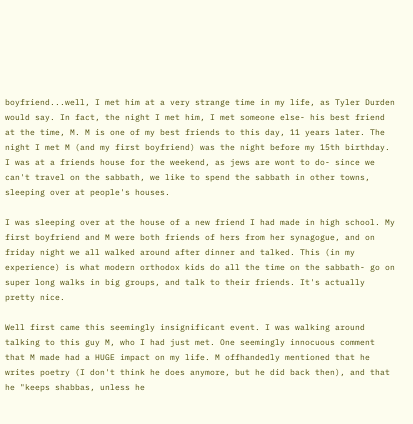boyfriend...well, I met him at a very strange time in my life, as Tyler Durden would say. In fact, the night I met him, I met someone else- his best friend at the time, M. M is one of my best friends to this day, 11 years later. The night I met M (and my first boyfriend) was the night before my 15th birthday. I was at a friends house for the weekend, as jews are wont to do- since we can't travel on the sabbath, we like to spend the sabbath in other towns, sleeping over at people's houses.

I was sleeping over at the house of a new friend I had made in high school. My first boyfriend and M were both friends of hers from her synagogue, and on friday night we all walked around after dinner and talked. This (in my experience) is what modern orthodox kids do all the time on the sabbath- go on super long walks in big groups, and talk to their friends. It's actually pretty nice.

Well first came this seemingly insignificant event. I was walking around talking to this guy M, who I had just met. One seemingly innocuous comment that M made had a HUGE impact on my life. M offhandedly mentioned that he writes poetry (I don't think he does anymore, but he did back then), and that he "keeps shabbas, unless he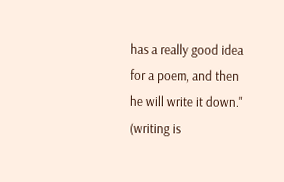has a really good idea for a poem, and then he will write it down." (writing is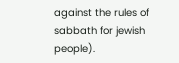against the rules of sabbath for jewish people).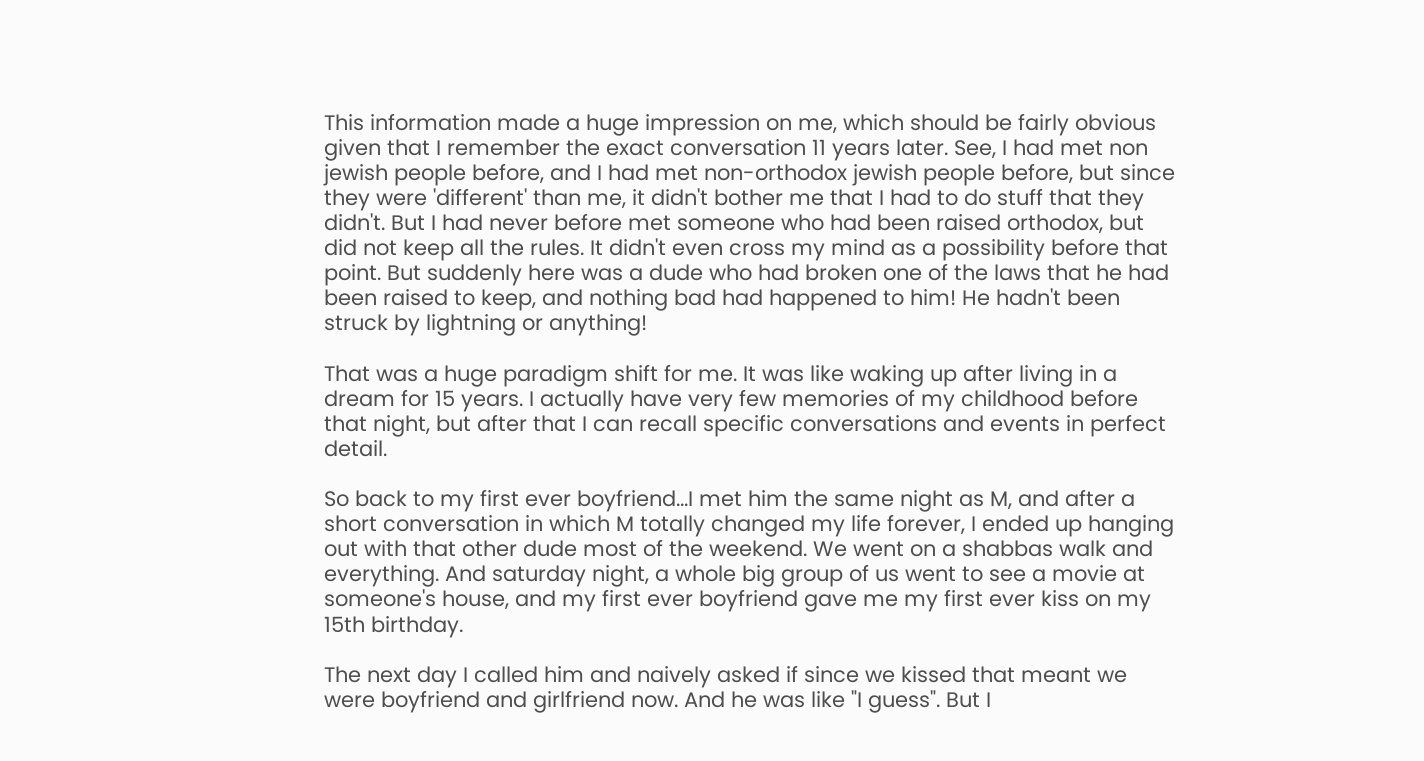This information made a huge impression on me, which should be fairly obvious given that I remember the exact conversation 11 years later. See, I had met non jewish people before, and I had met non-orthodox jewish people before, but since they were 'different' than me, it didn't bother me that I had to do stuff that they didn't. But I had never before met someone who had been raised orthodox, but did not keep all the rules. It didn't even cross my mind as a possibility before that point. But suddenly here was a dude who had broken one of the laws that he had been raised to keep, and nothing bad had happened to him! He hadn't been struck by lightning or anything!

That was a huge paradigm shift for me. It was like waking up after living in a dream for 15 years. I actually have very few memories of my childhood before that night, but after that I can recall specific conversations and events in perfect detail.

So back to my first ever boyfriend...I met him the same night as M, and after a short conversation in which M totally changed my life forever, I ended up hanging out with that other dude most of the weekend. We went on a shabbas walk and everything. And saturday night, a whole big group of us went to see a movie at someone's house, and my first ever boyfriend gave me my first ever kiss on my 15th birthday.

The next day I called him and naively asked if since we kissed that meant we were boyfriend and girlfriend now. And he was like "I guess". But I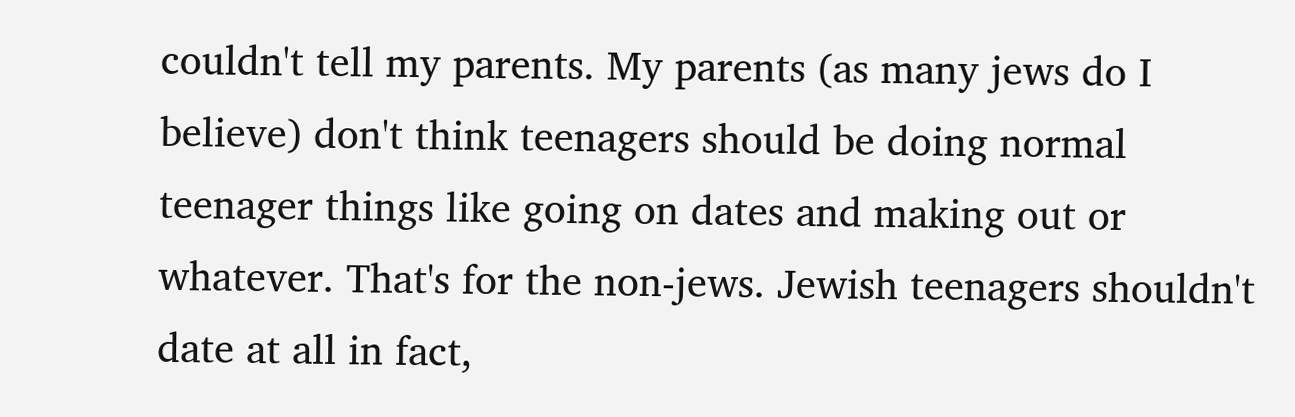couldn't tell my parents. My parents (as many jews do I believe) don't think teenagers should be doing normal teenager things like going on dates and making out or whatever. That's for the non-jews. Jewish teenagers shouldn't date at all in fact,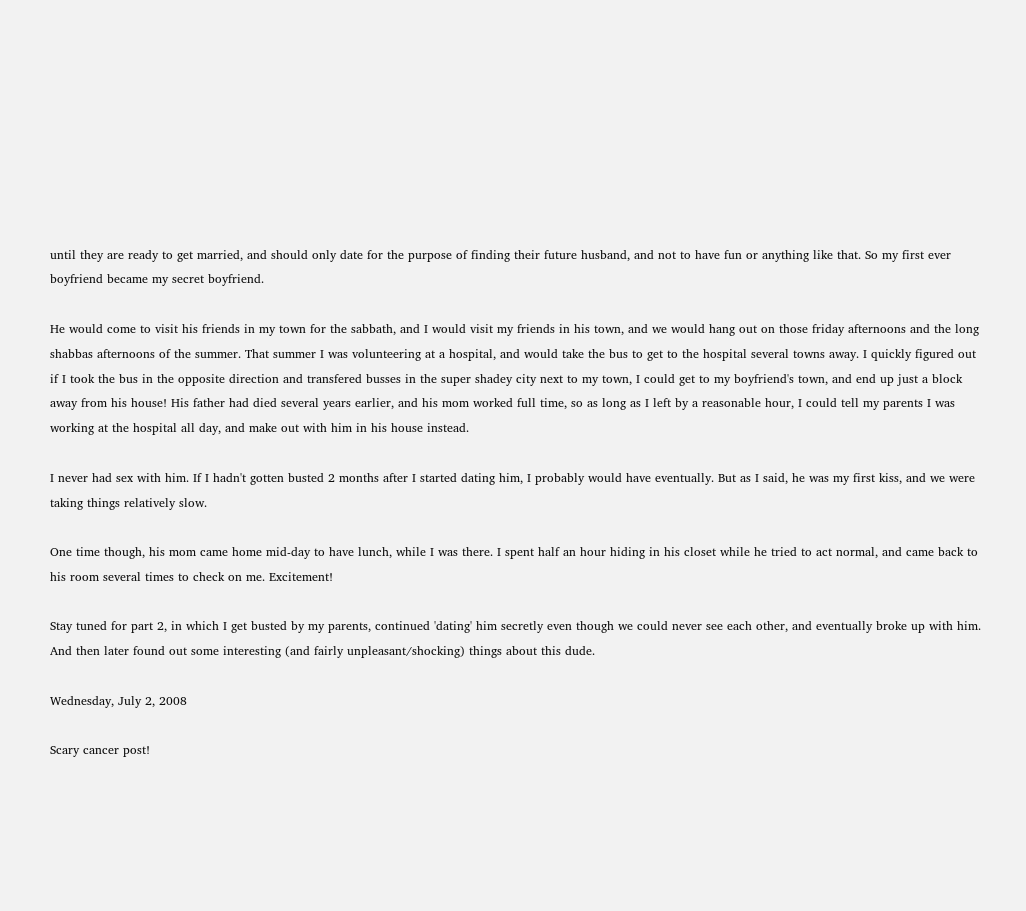until they are ready to get married, and should only date for the purpose of finding their future husband, and not to have fun or anything like that. So my first ever boyfriend became my secret boyfriend.

He would come to visit his friends in my town for the sabbath, and I would visit my friends in his town, and we would hang out on those friday afternoons and the long shabbas afternoons of the summer. That summer I was volunteering at a hospital, and would take the bus to get to the hospital several towns away. I quickly figured out if I took the bus in the opposite direction and transfered busses in the super shadey city next to my town, I could get to my boyfriend's town, and end up just a block away from his house! His father had died several years earlier, and his mom worked full time, so as long as I left by a reasonable hour, I could tell my parents I was working at the hospital all day, and make out with him in his house instead.

I never had sex with him. If I hadn't gotten busted 2 months after I started dating him, I probably would have eventually. But as I said, he was my first kiss, and we were taking things relatively slow.

One time though, his mom came home mid-day to have lunch, while I was there. I spent half an hour hiding in his closet while he tried to act normal, and came back to his room several times to check on me. Excitement!

Stay tuned for part 2, in which I get busted by my parents, continued 'dating' him secretly even though we could never see each other, and eventually broke up with him. And then later found out some interesting (and fairly unpleasant/shocking) things about this dude.

Wednesday, July 2, 2008

Scary cancer post!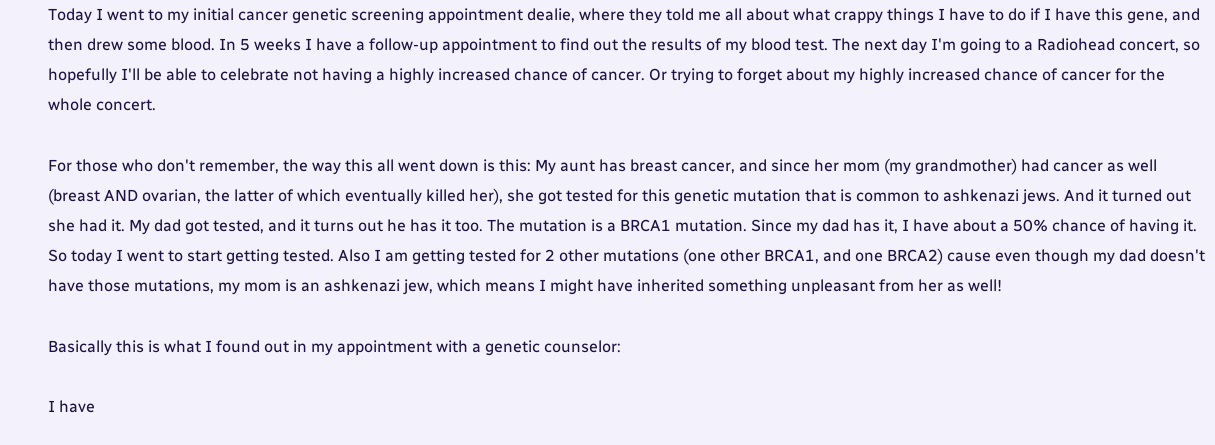Today I went to my initial cancer genetic screening appointment dealie, where they told me all about what crappy things I have to do if I have this gene, and then drew some blood. In 5 weeks I have a follow-up appointment to find out the results of my blood test. The next day I'm going to a Radiohead concert, so hopefully I'll be able to celebrate not having a highly increased chance of cancer. Or trying to forget about my highly increased chance of cancer for the whole concert.

For those who don't remember, the way this all went down is this: My aunt has breast cancer, and since her mom (my grandmother) had cancer as well (breast AND ovarian, the latter of which eventually killed her), she got tested for this genetic mutation that is common to ashkenazi jews. And it turned out she had it. My dad got tested, and it turns out he has it too. The mutation is a BRCA1 mutation. Since my dad has it, I have about a 50% chance of having it. So today I went to start getting tested. Also I am getting tested for 2 other mutations (one other BRCA1, and one BRCA2) cause even though my dad doesn't have those mutations, my mom is an ashkenazi jew, which means I might have inherited something unpleasant from her as well!

Basically this is what I found out in my appointment with a genetic counselor:

I have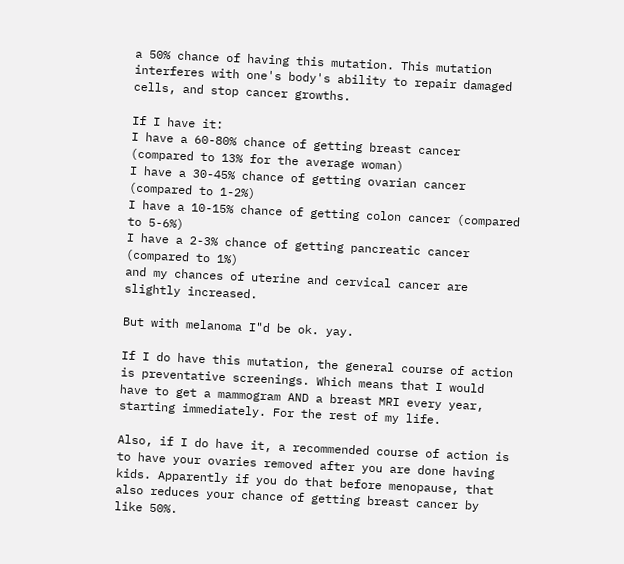a 50% chance of having this mutation. This mutation interferes with one's body's ability to repair damaged cells, and stop cancer growths.

If I have it:
I have a 60-80% chance of getting breast cancer (compared to 13% for the average woman)
I have a 30-45% chance of getting ovarian cancer (compared to 1-2%)
I have a 10-15% chance of getting colon cancer (compared to 5-6%)
I have a 2-3% chance of getting pancreatic cancer (compared to 1%)
and my chances of uterine and cervical cancer are slightly increased.

But with melanoma I"d be ok. yay.

If I do have this mutation, the general course of action is preventative screenings. Which means that I would have to get a mammogram AND a breast MRI every year, starting immediately. For the rest of my life.

Also, if I do have it, a recommended course of action is to have your ovaries removed after you are done having kids. Apparently if you do that before menopause, that also reduces your chance of getting breast cancer by like 50%.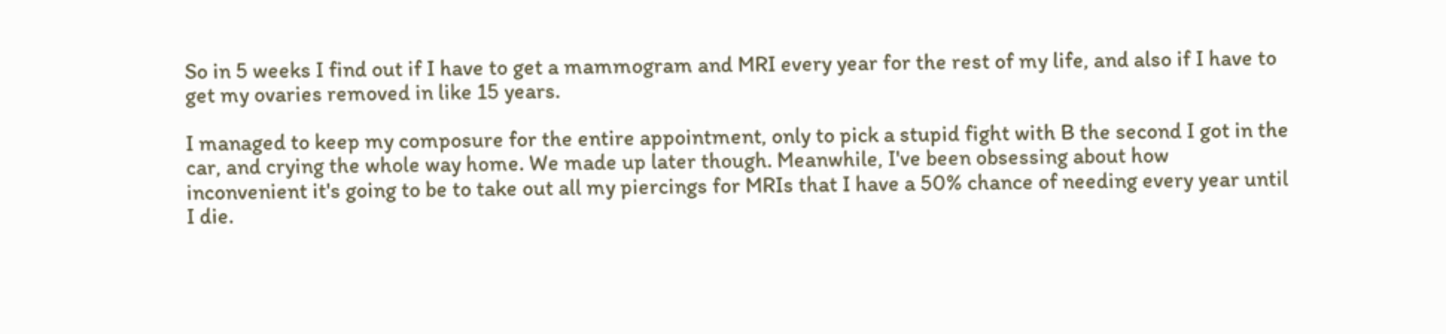So in 5 weeks I find out if I have to get a mammogram and MRI every year for the rest of my life, and also if I have to get my ovaries removed in like 15 years.

I managed to keep my composure for the entire appointment, only to pick a stupid fight with B the second I got in the car, and crying the whole way home. We made up later though. Meanwhile, I've been obsessing about how inconvenient it's going to be to take out all my piercings for MRIs that I have a 50% chance of needing every year until I die.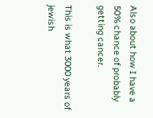Also about how I have a 50% chance of probably getting cancer.

This is what 3000 years of jewish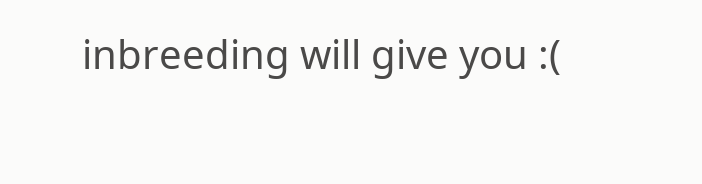inbreeding will give you :(